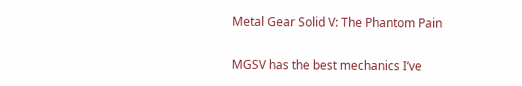Metal Gear Solid V: The Phantom Pain

MGSV has the best mechanics I’ve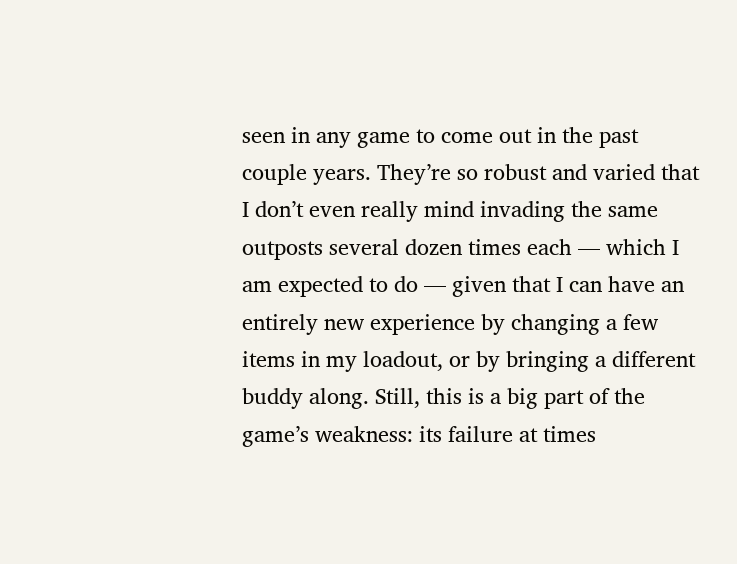seen in any game to come out in the past couple years. They’re so robust and varied that I don’t even really mind invading the same outposts several dozen times each — which I am expected to do — given that I can have an entirely new experience by changing a few items in my loadout, or by bringing a different buddy along. Still, this is a big part of the game’s weakness: its failure at times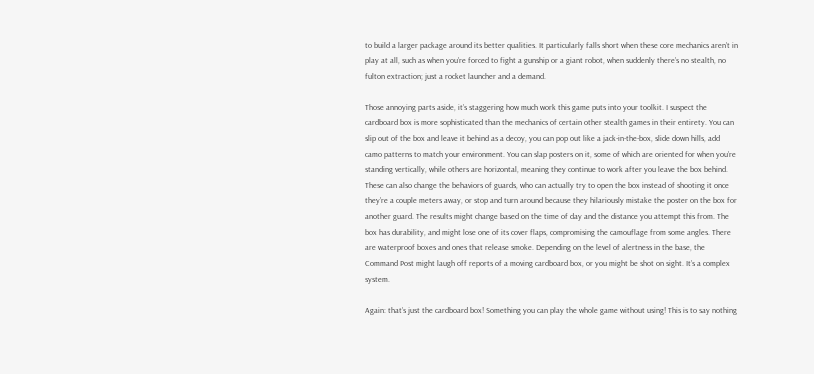to build a larger package around its better qualities. It particularly falls short when these core mechanics aren’t in play at all, such as when you’re forced to fight a gunship or a giant robot, when suddenly there’s no stealth, no fulton extraction; just a rocket launcher and a demand.

Those annoying parts aside, it’s staggering how much work this game puts into your toolkit. I suspect the cardboard box is more sophisticated than the mechanics of certain other stealth games in their entirety. You can slip out of the box and leave it behind as a decoy, you can pop out like a jack-in-the-box, slide down hills, add camo patterns to match your environment. You can slap posters on it, some of which are oriented for when you’re standing vertically, while others are horizontal, meaning they continue to work after you leave the box behind. These can also change the behaviors of guards, who can actually try to open the box instead of shooting it once they’re a couple meters away, or stop and turn around because they hilariously mistake the poster on the box for another guard. The results might change based on the time of day and the distance you attempt this from. The box has durability, and might lose one of its cover flaps, compromising the camouflage from some angles. There are waterproof boxes and ones that release smoke. Depending on the level of alertness in the base, the Command Post might laugh off reports of a moving cardboard box, or you might be shot on sight. It’s a complex system.

Again: that’s just the cardboard box! Something you can play the whole game without using! This is to say nothing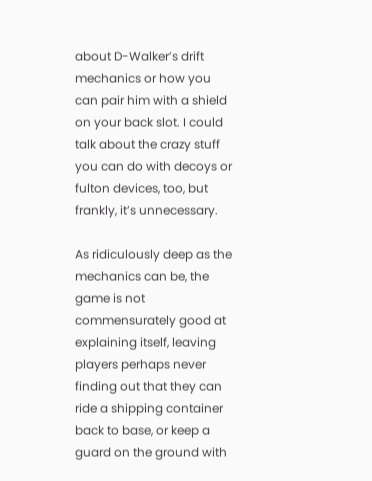about D-Walker’s drift mechanics or how you can pair him with a shield on your back slot. I could talk about the crazy stuff you can do with decoys or fulton devices, too, but frankly, it’s unnecessary.

As ridiculously deep as the mechanics can be, the game is not commensurately good at explaining itself, leaving players perhaps never finding out that they can ride a shipping container back to base, or keep a guard on the ground with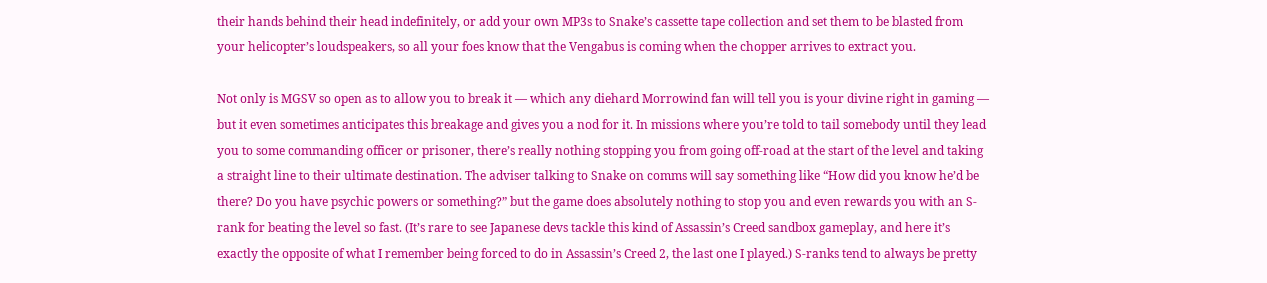their hands behind their head indefinitely, or add your own MP3s to Snake’s cassette tape collection and set them to be blasted from your helicopter’s loudspeakers, so all your foes know that the Vengabus is coming when the chopper arrives to extract you.

Not only is MGSV so open as to allow you to break it — which any diehard Morrowind fan will tell you is your divine right in gaming — but it even sometimes anticipates this breakage and gives you a nod for it. In missions where you’re told to tail somebody until they lead you to some commanding officer or prisoner, there’s really nothing stopping you from going off-road at the start of the level and taking a straight line to their ultimate destination. The adviser talking to Snake on comms will say something like “How did you know he’d be there? Do you have psychic powers or something?” but the game does absolutely nothing to stop you and even rewards you with an S-rank for beating the level so fast. (It’s rare to see Japanese devs tackle this kind of Assassin’s Creed sandbox gameplay, and here it’s exactly the opposite of what I remember being forced to do in Assassin’s Creed 2, the last one I played.) S-ranks tend to always be pretty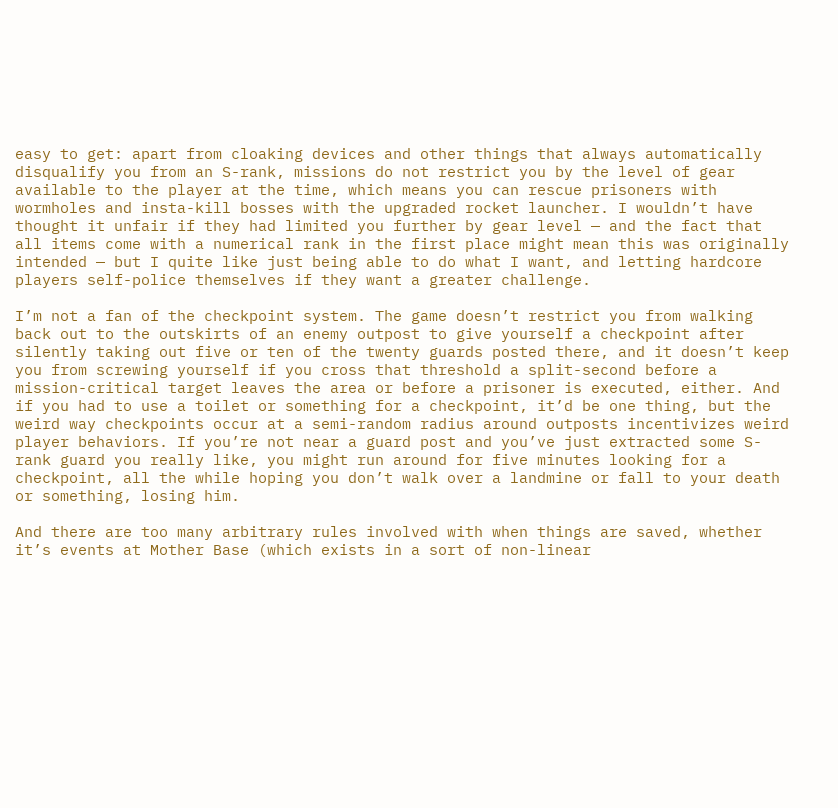easy to get: apart from cloaking devices and other things that always automatically disqualify you from an S-rank, missions do not restrict you by the level of gear available to the player at the time, which means you can rescue prisoners with wormholes and insta-kill bosses with the upgraded rocket launcher. I wouldn’t have thought it unfair if they had limited you further by gear level — and the fact that all items come with a numerical rank in the first place might mean this was originally intended — but I quite like just being able to do what I want, and letting hardcore players self-police themselves if they want a greater challenge.

I’m not a fan of the checkpoint system. The game doesn’t restrict you from walking back out to the outskirts of an enemy outpost to give yourself a checkpoint after silently taking out five or ten of the twenty guards posted there, and it doesn’t keep you from screwing yourself if you cross that threshold a split-second before a mission-critical target leaves the area or before a prisoner is executed, either. And if you had to use a toilet or something for a checkpoint, it’d be one thing, but the weird way checkpoints occur at a semi-random radius around outposts incentivizes weird player behaviors. If you’re not near a guard post and you’ve just extracted some S-rank guard you really like, you might run around for five minutes looking for a checkpoint, all the while hoping you don’t walk over a landmine or fall to your death or something, losing him.

And there are too many arbitrary rules involved with when things are saved, whether it’s events at Mother Base (which exists in a sort of non-linear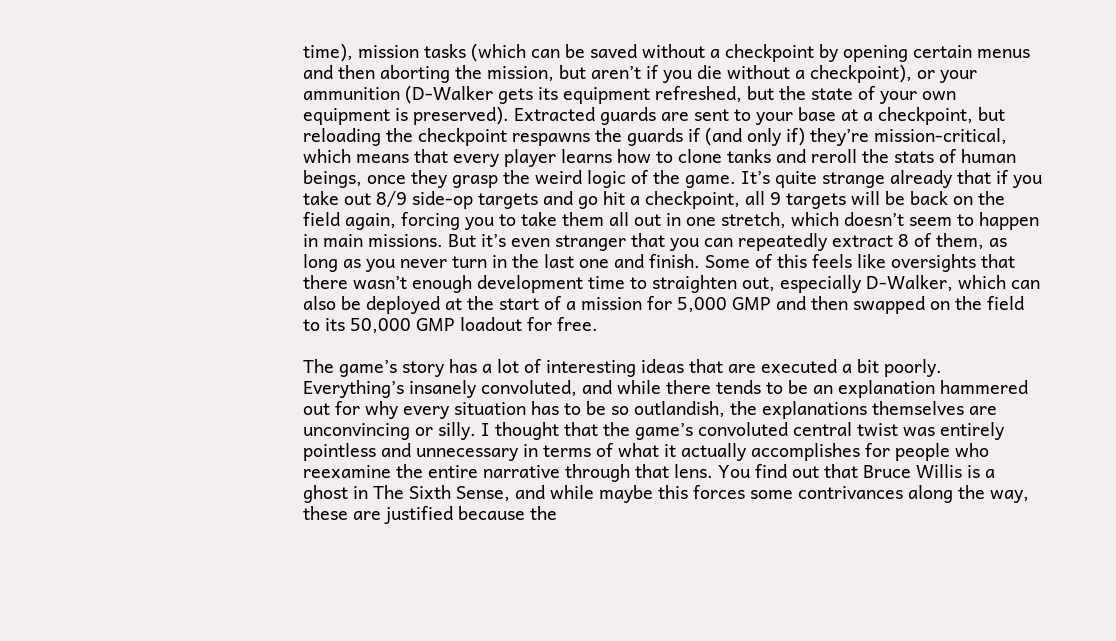time), mission tasks (which can be saved without a checkpoint by opening certain menus and then aborting the mission, but aren’t if you die without a checkpoint), or your ammunition (D-Walker gets its equipment refreshed, but the state of your own equipment is preserved). Extracted guards are sent to your base at a checkpoint, but reloading the checkpoint respawns the guards if (and only if) they’re mission-critical, which means that every player learns how to clone tanks and reroll the stats of human beings, once they grasp the weird logic of the game. It’s quite strange already that if you take out 8/9 side-op targets and go hit a checkpoint, all 9 targets will be back on the field again, forcing you to take them all out in one stretch, which doesn’t seem to happen in main missions. But it’s even stranger that you can repeatedly extract 8 of them, as long as you never turn in the last one and finish. Some of this feels like oversights that there wasn’t enough development time to straighten out, especially D-Walker, which can also be deployed at the start of a mission for 5,000 GMP and then swapped on the field to its 50,000 GMP loadout for free.

The game’s story has a lot of interesting ideas that are executed a bit poorly. Everything’s insanely convoluted, and while there tends to be an explanation hammered out for why every situation has to be so outlandish, the explanations themselves are unconvincing or silly. I thought that the game’s convoluted central twist was entirely pointless and unnecessary in terms of what it actually accomplishes for people who reexamine the entire narrative through that lens. You find out that Bruce Willis is a ghost in The Sixth Sense, and while maybe this forces some contrivances along the way, these are justified because the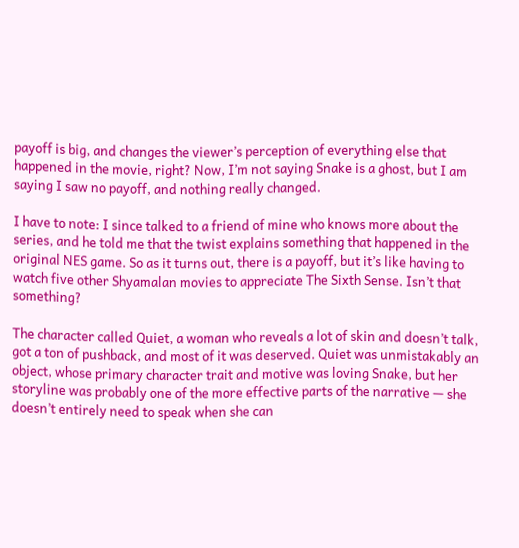payoff is big, and changes the viewer’s perception of everything else that happened in the movie, right? Now, I’m not saying Snake is a ghost, but I am saying I saw no payoff, and nothing really changed.

I have to note: I since talked to a friend of mine who knows more about the series, and he told me that the twist explains something that happened in the original NES game. So as it turns out, there is a payoff, but it’s like having to watch five other Shyamalan movies to appreciate The Sixth Sense. Isn’t that something?

The character called Quiet, a woman who reveals a lot of skin and doesn’t talk, got a ton of pushback, and most of it was deserved. Quiet was unmistakably an object, whose primary character trait and motive was loving Snake, but her storyline was probably one of the more effective parts of the narrative — she doesn’t entirely need to speak when she can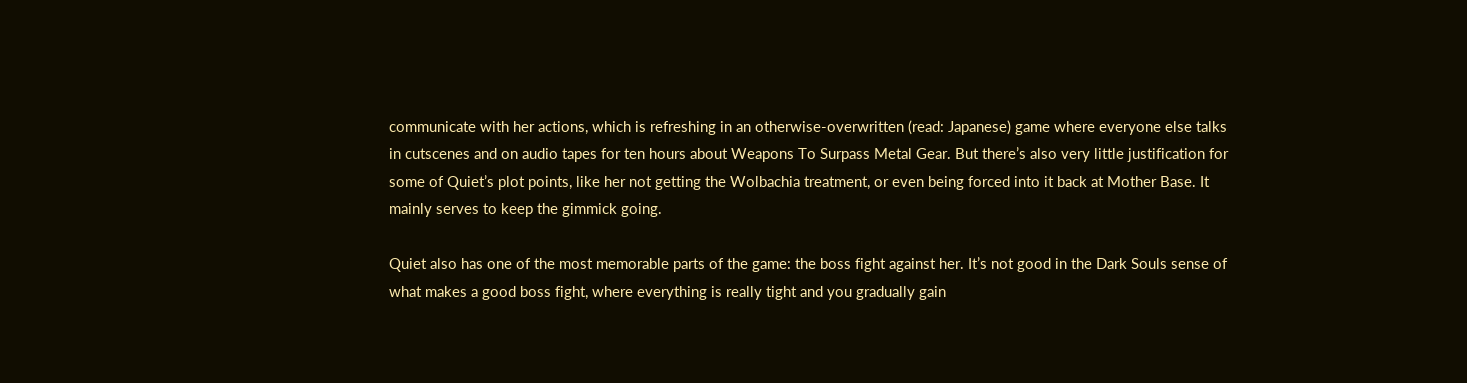communicate with her actions, which is refreshing in an otherwise-overwritten (read: Japanese) game where everyone else talks in cutscenes and on audio tapes for ten hours about Weapons To Surpass Metal Gear. But there’s also very little justification for some of Quiet’s plot points, like her not getting the Wolbachia treatment, or even being forced into it back at Mother Base. It mainly serves to keep the gimmick going.

Quiet also has one of the most memorable parts of the game: the boss fight against her. It’s not good in the Dark Souls sense of what makes a good boss fight, where everything is really tight and you gradually gain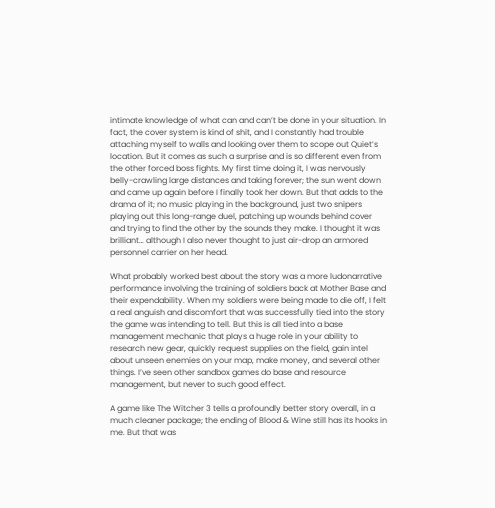intimate knowledge of what can and can’t be done in your situation. In fact, the cover system is kind of shit, and I constantly had trouble attaching myself to walls and looking over them to scope out Quiet’s location. But it comes as such a surprise and is so different even from the other forced boss fights. My first time doing it, I was nervously belly-crawling large distances and taking forever; the sun went down and came up again before I finally took her down. But that adds to the drama of it; no music playing in the background, just two snipers playing out this long-range duel, patching up wounds behind cover and trying to find the other by the sounds they make. I thought it was brilliant… although I also never thought to just air-drop an armored personnel carrier on her head.

What probably worked best about the story was a more ludonarrative performance involving the training of soldiers back at Mother Base and their expendability. When my soldiers were being made to die off, I felt a real anguish and discomfort that was successfully tied into the story the game was intending to tell. But this is all tied into a base management mechanic that plays a huge role in your ability to research new gear, quickly request supplies on the field, gain intel about unseen enemies on your map, make money, and several other things. I’ve seen other sandbox games do base and resource management, but never to such good effect.

A game like The Witcher 3 tells a profoundly better story overall, in a much cleaner package; the ending of Blood & Wine still has its hooks in me. But that was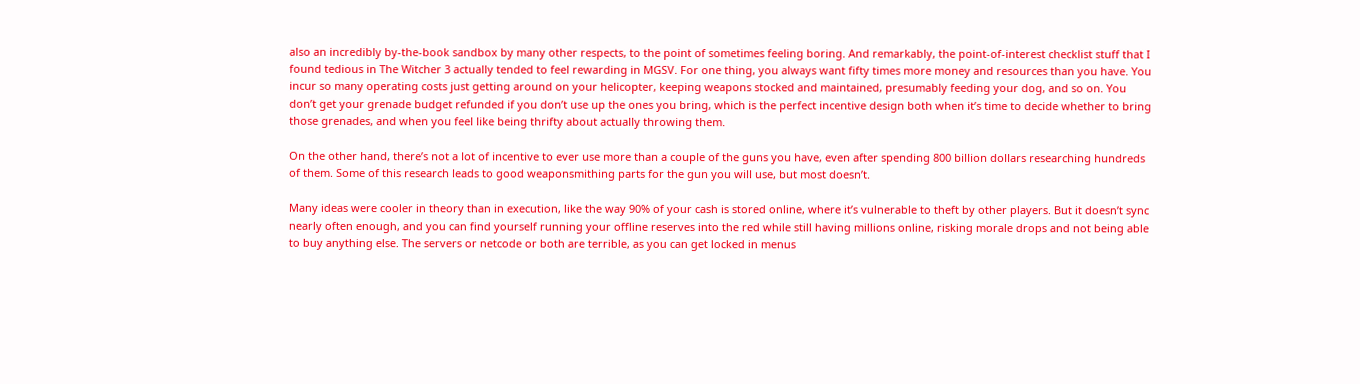also an incredibly by-the-book sandbox by many other respects, to the point of sometimes feeling boring. And remarkably, the point-of-interest checklist stuff that I found tedious in The Witcher 3 actually tended to feel rewarding in MGSV. For one thing, you always want fifty times more money and resources than you have. You incur so many operating costs just getting around on your helicopter, keeping weapons stocked and maintained, presumably feeding your dog, and so on. You don’t get your grenade budget refunded if you don’t use up the ones you bring, which is the perfect incentive design both when it’s time to decide whether to bring those grenades, and when you feel like being thrifty about actually throwing them.

On the other hand, there’s not a lot of incentive to ever use more than a couple of the guns you have, even after spending 800 billion dollars researching hundreds of them. Some of this research leads to good weaponsmithing parts for the gun you will use, but most doesn’t.

Many ideas were cooler in theory than in execution, like the way 90% of your cash is stored online, where it’s vulnerable to theft by other players. But it doesn’t sync nearly often enough, and you can find yourself running your offline reserves into the red while still having millions online, risking morale drops and not being able to buy anything else. The servers or netcode or both are terrible, as you can get locked in menus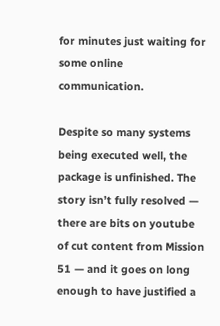for minutes just waiting for some online communication.

Despite so many systems being executed well, the package is unfinished. The story isn’t fully resolved — there are bits on youtube of cut content from Mission 51 — and it goes on long enough to have justified a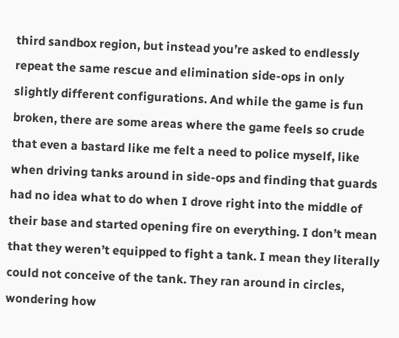third sandbox region, but instead you’re asked to endlessly repeat the same rescue and elimination side-ops in only slightly different configurations. And while the game is fun broken, there are some areas where the game feels so crude that even a bastard like me felt a need to police myself, like when driving tanks around in side-ops and finding that guards had no idea what to do when I drove right into the middle of their base and started opening fire on everything. I don’t mean that they weren’t equipped to fight a tank. I mean they literally could not conceive of the tank. They ran around in circles, wondering how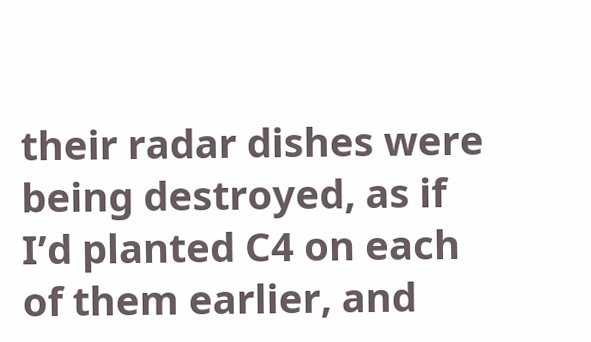their radar dishes were being destroyed, as if I’d planted C4 on each of them earlier, and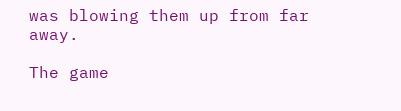was blowing them up from far away.

The game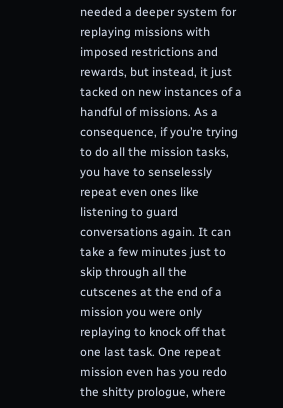needed a deeper system for replaying missions with imposed restrictions and rewards, but instead, it just tacked on new instances of a handful of missions. As a consequence, if you’re trying to do all the mission tasks, you have to senselessly repeat even ones like listening to guard conversations again. It can take a few minutes just to skip through all the cutscenes at the end of a mission you were only replaying to knock off that one last task. One repeat mission even has you redo the shitty prologue, where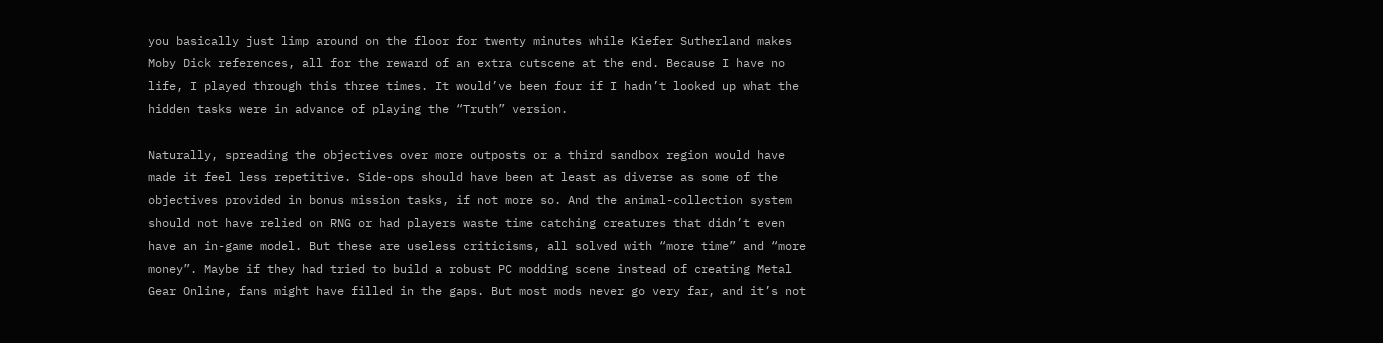you basically just limp around on the floor for twenty minutes while Kiefer Sutherland makes Moby Dick references, all for the reward of an extra cutscene at the end. Because I have no life, I played through this three times. It would’ve been four if I hadn’t looked up what the hidden tasks were in advance of playing the “Truth” version.

Naturally, spreading the objectives over more outposts or a third sandbox region would have made it feel less repetitive. Side-ops should have been at least as diverse as some of the objectives provided in bonus mission tasks, if not more so. And the animal-collection system should not have relied on RNG or had players waste time catching creatures that didn’t even have an in-game model. But these are useless criticisms, all solved with “more time” and “more money”. Maybe if they had tried to build a robust PC modding scene instead of creating Metal Gear Online, fans might have filled in the gaps. But most mods never go very far, and it’s not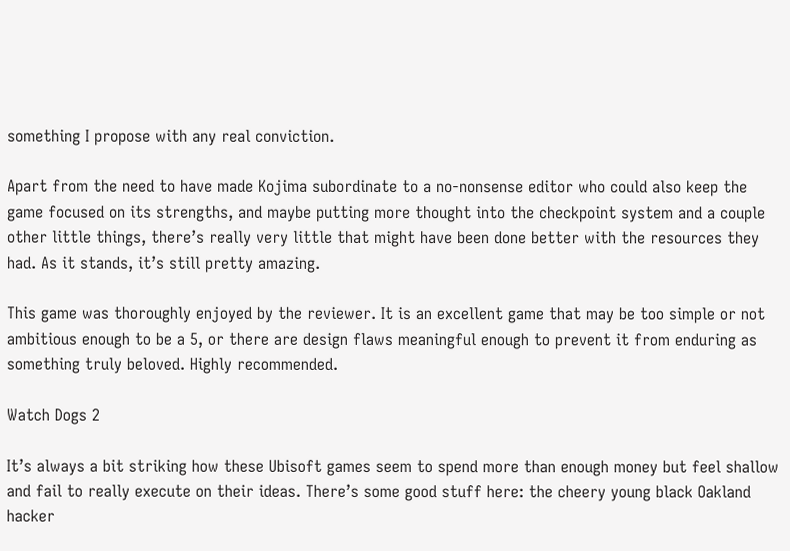something I propose with any real conviction.

Apart from the need to have made Kojima subordinate to a no-nonsense editor who could also keep the game focused on its strengths, and maybe putting more thought into the checkpoint system and a couple other little things, there’s really very little that might have been done better with the resources they had. As it stands, it’s still pretty amazing.

This game was thoroughly enjoyed by the reviewer. It is an excellent game that may be too simple or not ambitious enough to be a 5, or there are design flaws meaningful enough to prevent it from enduring as something truly beloved. Highly recommended.

Watch Dogs 2

It’s always a bit striking how these Ubisoft games seem to spend more than enough money but feel shallow and fail to really execute on their ideas. There’s some good stuff here: the cheery young black Oakland hacker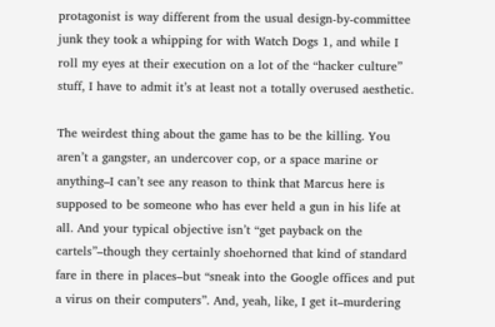protagonist is way different from the usual design-by-committee junk they took a whipping for with Watch Dogs 1, and while I roll my eyes at their execution on a lot of the “hacker culture” stuff, I have to admit it’s at least not a totally overused aesthetic.

The weirdest thing about the game has to be the killing. You aren’t a gangster, an undercover cop, or a space marine or anything–I can’t see any reason to think that Marcus here is supposed to be someone who has ever held a gun in his life at all. And your typical objective isn’t “get payback on the cartels”–though they certainly shoehorned that kind of standard fare in there in places–but “sneak into the Google offices and put a virus on their computers”. And, yeah, like, I get it–murdering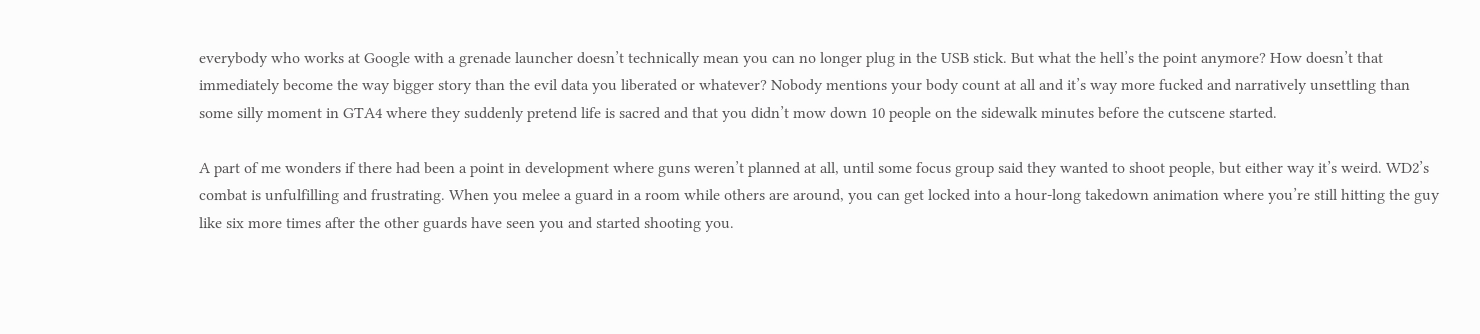everybody who works at Google with a grenade launcher doesn’t technically mean you can no longer plug in the USB stick. But what the hell’s the point anymore? How doesn’t that immediately become the way bigger story than the evil data you liberated or whatever? Nobody mentions your body count at all and it’s way more fucked and narratively unsettling than some silly moment in GTA4 where they suddenly pretend life is sacred and that you didn’t mow down 10 people on the sidewalk minutes before the cutscene started.

A part of me wonders if there had been a point in development where guns weren’t planned at all, until some focus group said they wanted to shoot people, but either way it’s weird. WD2’s combat is unfulfilling and frustrating. When you melee a guard in a room while others are around, you can get locked into a hour-long takedown animation where you’re still hitting the guy like six more times after the other guards have seen you and started shooting you.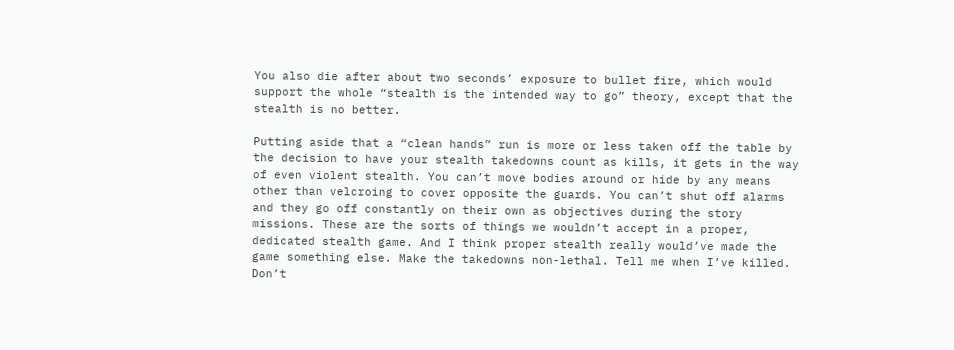You also die after about two seconds’ exposure to bullet fire, which would support the whole “stealth is the intended way to go” theory, except that the stealth is no better.

Putting aside that a “clean hands” run is more or less taken off the table by the decision to have your stealth takedowns count as kills, it gets in the way of even violent stealth. You can’t move bodies around or hide by any means other than velcroing to cover opposite the guards. You can’t shut off alarms and they go off constantly on their own as objectives during the story missions. These are the sorts of things we wouldn’t accept in a proper, dedicated stealth game. And I think proper stealth really would’ve made the game something else. Make the takedowns non-lethal. Tell me when I’ve killed. Don’t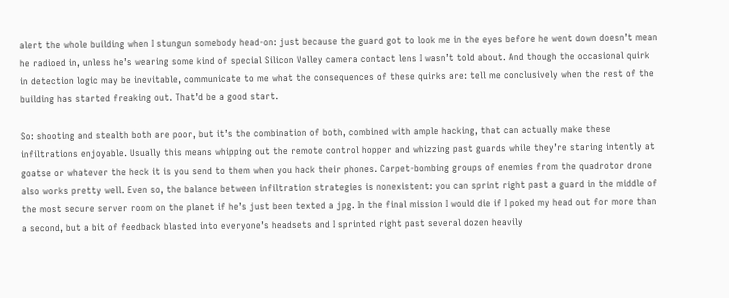alert the whole building when I stungun somebody head-on: just because the guard got to look me in the eyes before he went down doesn’t mean he radioed in, unless he’s wearing some kind of special Silicon Valley camera contact lens I wasn’t told about. And though the occasional quirk in detection logic may be inevitable, communicate to me what the consequences of these quirks are: tell me conclusively when the rest of the building has started freaking out. That’d be a good start.

So: shooting and stealth both are poor, but it’s the combination of both, combined with ample hacking, that can actually make these infiltrations enjoyable. Usually this means whipping out the remote control hopper and whizzing past guards while they’re staring intently at goatse or whatever the heck it is you send to them when you hack their phones. Carpet-bombing groups of enemies from the quadrotor drone also works pretty well. Even so, the balance between infiltration strategies is nonexistent: you can sprint right past a guard in the middle of the most secure server room on the planet if he’s just been texted a jpg. In the final mission I would die if I poked my head out for more than a second, but a bit of feedback blasted into everyone’s headsets and I sprinted right past several dozen heavily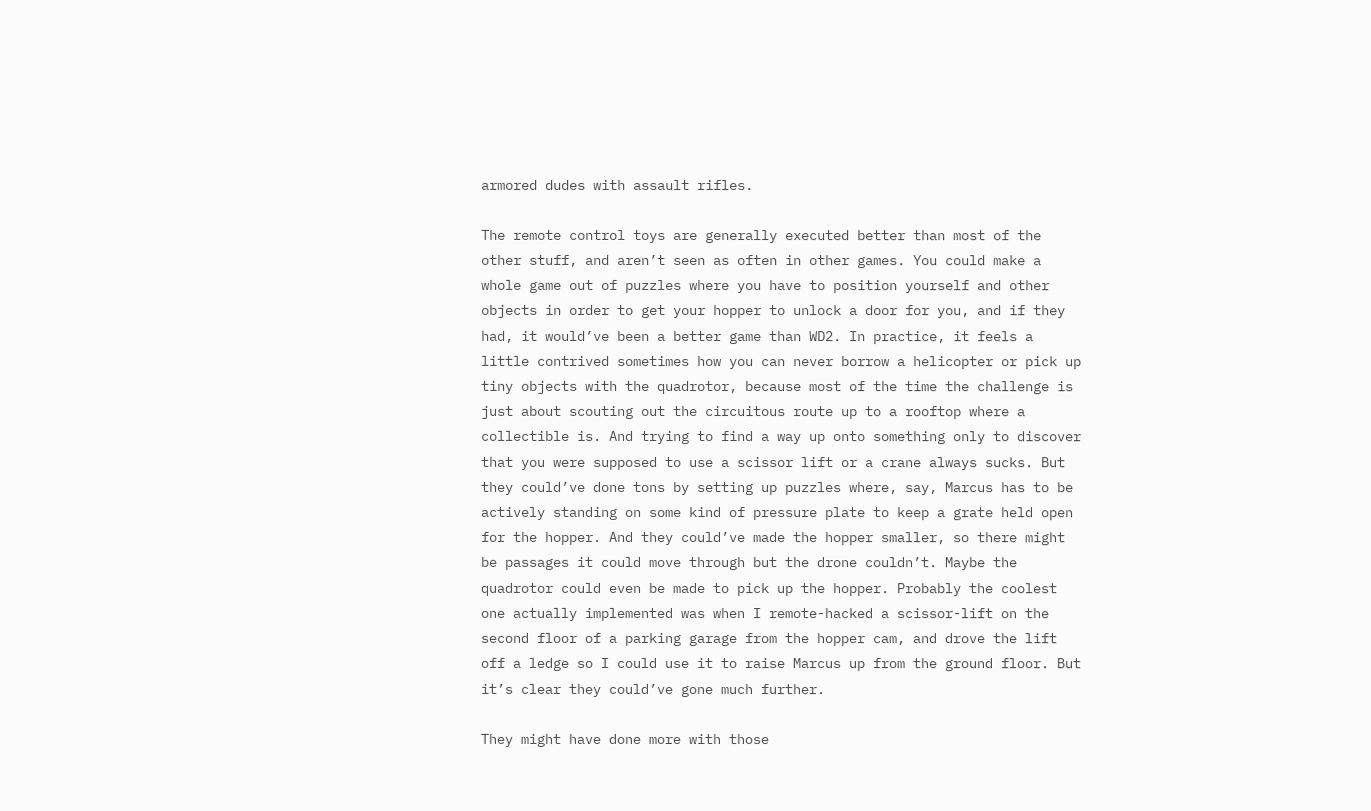armored dudes with assault rifles.

The remote control toys are generally executed better than most of the other stuff, and aren’t seen as often in other games. You could make a whole game out of puzzles where you have to position yourself and other objects in order to get your hopper to unlock a door for you, and if they had, it would’ve been a better game than WD2. In practice, it feels a little contrived sometimes how you can never borrow a helicopter or pick up tiny objects with the quadrotor, because most of the time the challenge is just about scouting out the circuitous route up to a rooftop where a collectible is. And trying to find a way up onto something only to discover that you were supposed to use a scissor lift or a crane always sucks. But they could’ve done tons by setting up puzzles where, say, Marcus has to be actively standing on some kind of pressure plate to keep a grate held open for the hopper. And they could’ve made the hopper smaller, so there might be passages it could move through but the drone couldn’t. Maybe the quadrotor could even be made to pick up the hopper. Probably the coolest one actually implemented was when I remote-hacked a scissor-lift on the second floor of a parking garage from the hopper cam, and drove the lift off a ledge so I could use it to raise Marcus up from the ground floor. But it’s clear they could’ve gone much further.

They might have done more with those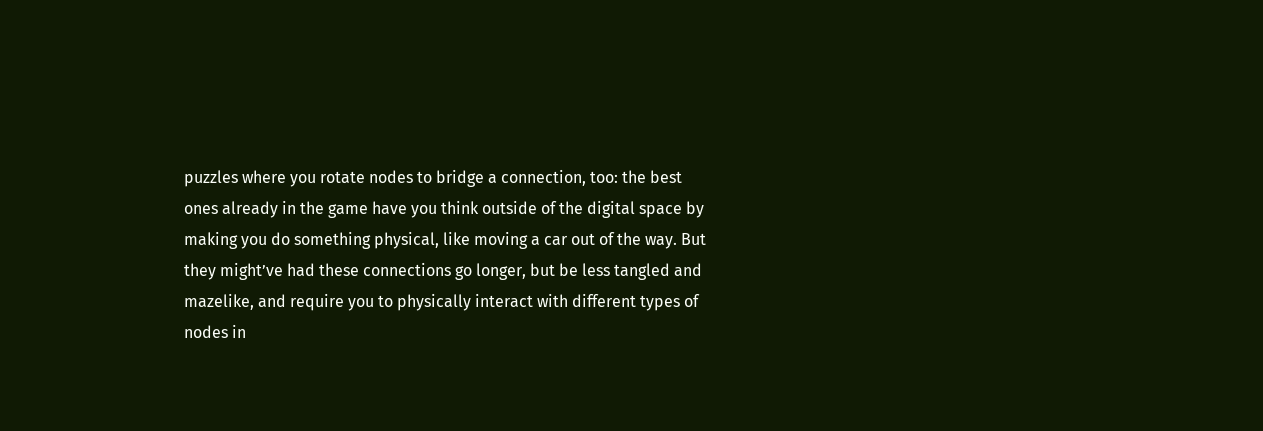puzzles where you rotate nodes to bridge a connection, too: the best ones already in the game have you think outside of the digital space by making you do something physical, like moving a car out of the way. But they might’ve had these connections go longer, but be less tangled and mazelike, and require you to physically interact with different types of nodes in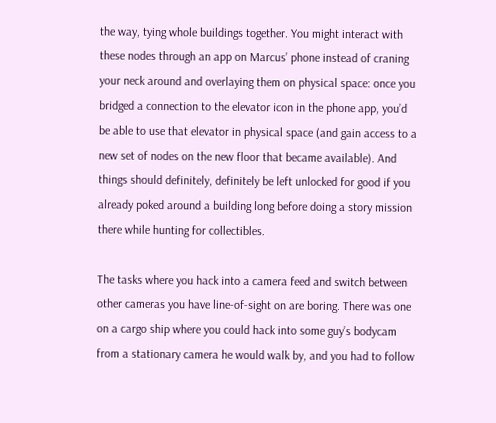the way, tying whole buildings together. You might interact with these nodes through an app on Marcus’ phone instead of craning your neck around and overlaying them on physical space: once you bridged a connection to the elevator icon in the phone app, you’d be able to use that elevator in physical space (and gain access to a new set of nodes on the new floor that became available). And things should definitely, definitely be left unlocked for good if you already poked around a building long before doing a story mission there while hunting for collectibles.

The tasks where you hack into a camera feed and switch between other cameras you have line-of-sight on are boring. There was one on a cargo ship where you could hack into some guy’s bodycam from a stationary camera he would walk by, and you had to follow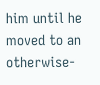him until he moved to an otherwise-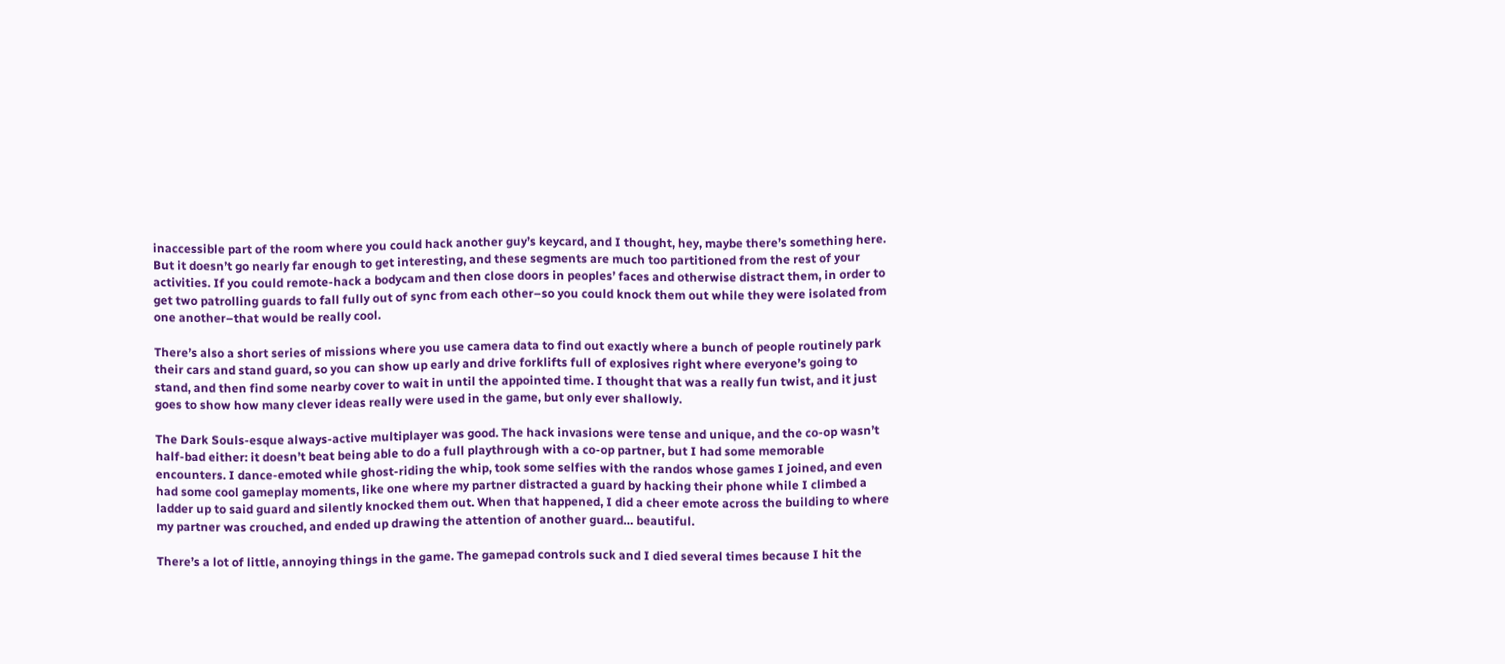inaccessible part of the room where you could hack another guy’s keycard, and I thought, hey, maybe there’s something here. But it doesn’t go nearly far enough to get interesting, and these segments are much too partitioned from the rest of your activities. If you could remote-hack a bodycam and then close doors in peoples’ faces and otherwise distract them, in order to get two patrolling guards to fall fully out of sync from each other–so you could knock them out while they were isolated from one another–that would be really cool.

There’s also a short series of missions where you use camera data to find out exactly where a bunch of people routinely park their cars and stand guard, so you can show up early and drive forklifts full of explosives right where everyone’s going to stand, and then find some nearby cover to wait in until the appointed time. I thought that was a really fun twist, and it just goes to show how many clever ideas really were used in the game, but only ever shallowly.

The Dark Souls-esque always-active multiplayer was good. The hack invasions were tense and unique, and the co-op wasn’t half-bad either: it doesn’t beat being able to do a full playthrough with a co-op partner, but I had some memorable encounters. I dance-emoted while ghost-riding the whip, took some selfies with the randos whose games I joined, and even had some cool gameplay moments, like one where my partner distracted a guard by hacking their phone while I climbed a ladder up to said guard and silently knocked them out. When that happened, I did a cheer emote across the building to where my partner was crouched, and ended up drawing the attention of another guard… beautiful.

There’s a lot of little, annoying things in the game. The gamepad controls suck and I died several times because I hit the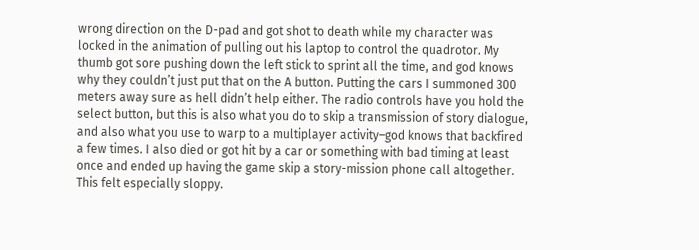wrong direction on the D-pad and got shot to death while my character was locked in the animation of pulling out his laptop to control the quadrotor. My thumb got sore pushing down the left stick to sprint all the time, and god knows why they couldn’t just put that on the A button. Putting the cars I summoned 300 meters away sure as hell didn’t help either. The radio controls have you hold the select button, but this is also what you do to skip a transmission of story dialogue, and also what you use to warp to a multiplayer activity–god knows that backfired a few times. I also died or got hit by a car or something with bad timing at least once and ended up having the game skip a story-mission phone call altogether. This felt especially sloppy.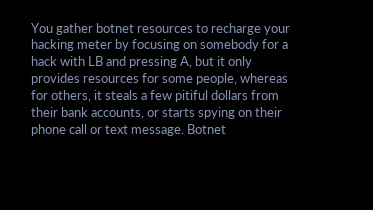You gather botnet resources to recharge your hacking meter by focusing on somebody for a hack with LB and pressing A, but it only provides resources for some people, whereas for others, it steals a few pitiful dollars from their bank accounts, or starts spying on their phone call or text message. Botnet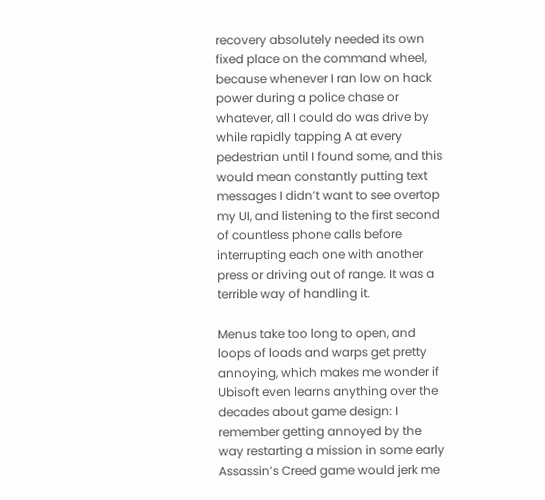recovery absolutely needed its own fixed place on the command wheel, because whenever I ran low on hack power during a police chase or whatever, all I could do was drive by while rapidly tapping A at every pedestrian until I found some, and this would mean constantly putting text messages I didn’t want to see overtop my UI, and listening to the first second of countless phone calls before interrupting each one with another press or driving out of range. It was a terrible way of handling it.

Menus take too long to open, and loops of loads and warps get pretty annoying, which makes me wonder if Ubisoft even learns anything over the decades about game design: I remember getting annoyed by the way restarting a mission in some early Assassin’s Creed game would jerk me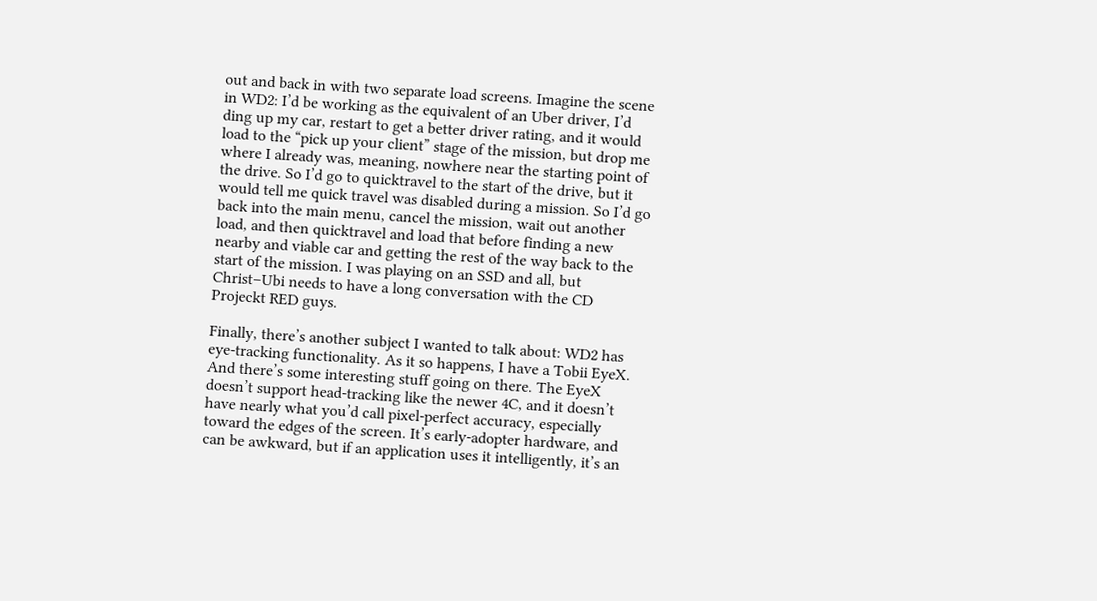out and back in with two separate load screens. Imagine the scene in WD2: I’d be working as the equivalent of an Uber driver, I’d ding up my car, restart to get a better driver rating, and it would load to the “pick up your client” stage of the mission, but drop me where I already was, meaning, nowhere near the starting point of the drive. So I’d go to quicktravel to the start of the drive, but it would tell me quick travel was disabled during a mission. So I’d go back into the main menu, cancel the mission, wait out another load, and then quicktravel and load that before finding a new nearby and viable car and getting the rest of the way back to the start of the mission. I was playing on an SSD and all, but Christ–Ubi needs to have a long conversation with the CD Projeckt RED guys.

Finally, there’s another subject I wanted to talk about: WD2 has eye-tracking functionality. As it so happens, I have a Tobii EyeX. And there’s some interesting stuff going on there. The EyeX doesn’t support head-tracking like the newer 4C, and it doesn’t have nearly what you’d call pixel-perfect accuracy, especially toward the edges of the screen. It’s early-adopter hardware, and can be awkward, but if an application uses it intelligently, it’s an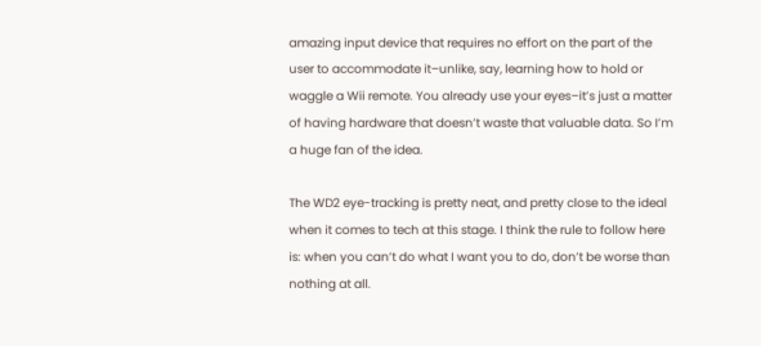amazing input device that requires no effort on the part of the user to accommodate it–unlike, say, learning how to hold or waggle a Wii remote. You already use your eyes–it’s just a matter of having hardware that doesn’t waste that valuable data. So I’m a huge fan of the idea.

The WD2 eye-tracking is pretty neat, and pretty close to the ideal when it comes to tech at this stage. I think the rule to follow here is: when you can’t do what I want you to do, don’t be worse than nothing at all.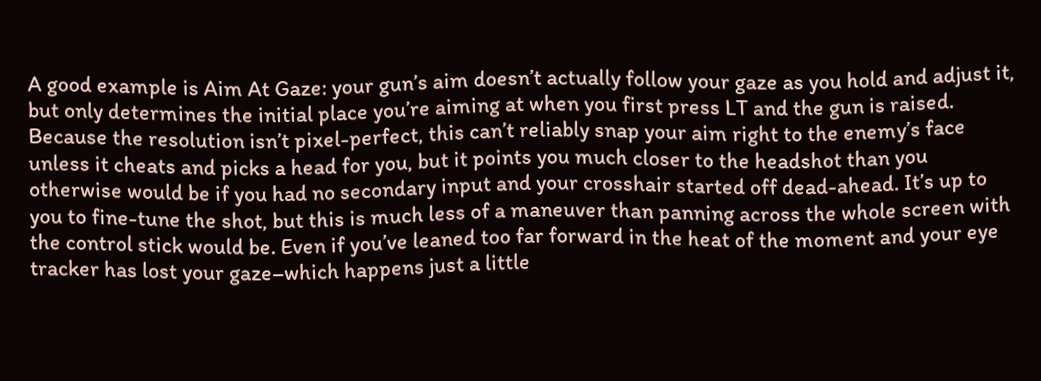A good example is Aim At Gaze: your gun’s aim doesn’t actually follow your gaze as you hold and adjust it, but only determines the initial place you’re aiming at when you first press LT and the gun is raised. Because the resolution isn’t pixel-perfect, this can’t reliably snap your aim right to the enemy’s face unless it cheats and picks a head for you, but it points you much closer to the headshot than you otherwise would be if you had no secondary input and your crosshair started off dead-ahead. It’s up to you to fine-tune the shot, but this is much less of a maneuver than panning across the whole screen with the control stick would be. Even if you’ve leaned too far forward in the heat of the moment and your eye tracker has lost your gaze–which happens just a little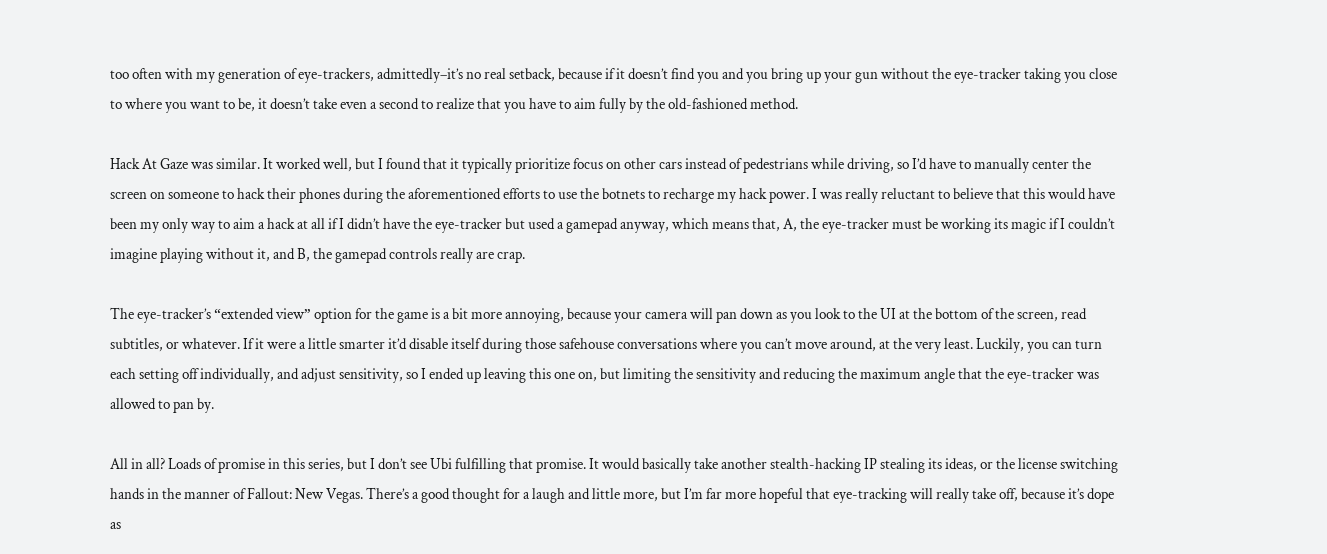too often with my generation of eye-trackers, admittedly–it’s no real setback, because if it doesn’t find you and you bring up your gun without the eye-tracker taking you close to where you want to be, it doesn’t take even a second to realize that you have to aim fully by the old-fashioned method.

Hack At Gaze was similar. It worked well, but I found that it typically prioritize focus on other cars instead of pedestrians while driving, so I’d have to manually center the screen on someone to hack their phones during the aforementioned efforts to use the botnets to recharge my hack power. I was really reluctant to believe that this would have been my only way to aim a hack at all if I didn’t have the eye-tracker but used a gamepad anyway, which means that, A, the eye-tracker must be working its magic if I couldn’t imagine playing without it, and B, the gamepad controls really are crap.

The eye-tracker’s “extended view” option for the game is a bit more annoying, because your camera will pan down as you look to the UI at the bottom of the screen, read subtitles, or whatever. If it were a little smarter it’d disable itself during those safehouse conversations where you can’t move around, at the very least. Luckily, you can turn each setting off individually, and adjust sensitivity, so I ended up leaving this one on, but limiting the sensitivity and reducing the maximum angle that the eye-tracker was allowed to pan by.

All in all? Loads of promise in this series, but I don’t see Ubi fulfilling that promise. It would basically take another stealth-hacking IP stealing its ideas, or the license switching hands in the manner of Fallout: New Vegas. There’s a good thought for a laugh and little more, but I’m far more hopeful that eye-tracking will really take off, because it’s dope as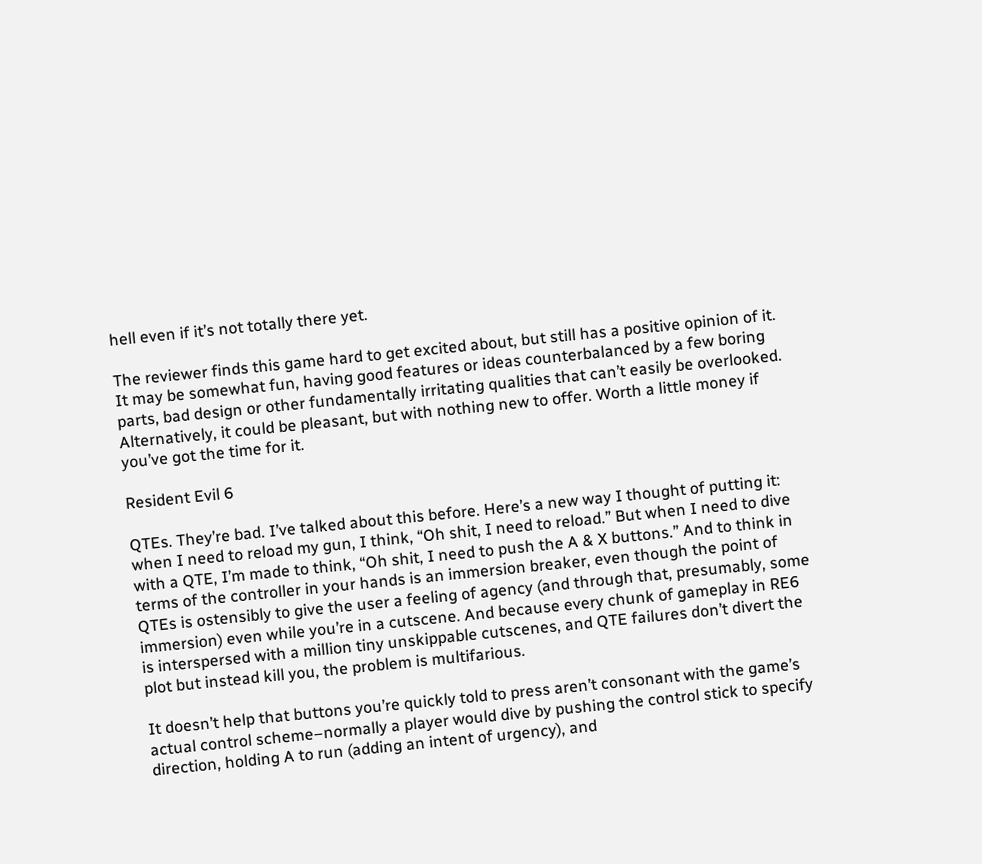hell even if it’s not totally there yet.

The reviewer finds this game hard to get excited about, but still has a positive opinion of it. It may be somewhat fun, having good features or ideas counterbalanced by a few boring parts, bad design or other fundamentally irritating qualities that can’t easily be overlooked. Alternatively, it could be pleasant, but with nothing new to offer. Worth a little money if you’ve got the time for it.

Resident Evil 6

QTEs. They’re bad. I’ve talked about this before. Here’s a new way I thought of putting it: when I need to reload my gun, I think, “Oh shit, I need to reload.” But when I need to dive with a QTE, I’m made to think, “Oh shit, I need to push the A & X buttons.” And to think in terms of the controller in your hands is an immersion breaker, even though the point of QTEs is ostensibly to give the user a feeling of agency (and through that, presumably, some immersion) even while you’re in a cutscene. And because every chunk of gameplay in RE6 is interspersed with a million tiny unskippable cutscenes, and QTE failures don’t divert the plot but instead kill you, the problem is multifarious.

It doesn’t help that buttons you’re quickly told to press aren’t consonant with the game’s actual control scheme–normally a player would dive by pushing the control stick to specify direction, holding A to run (adding an intent of urgency), and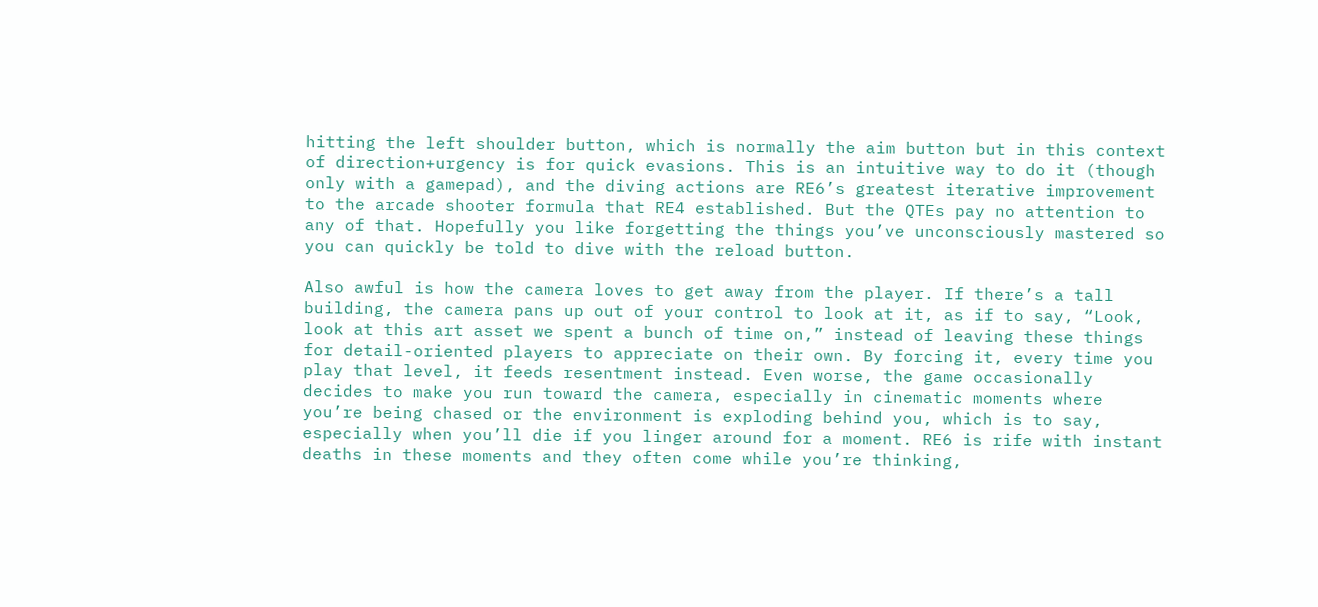hitting the left shoulder button, which is normally the aim button but in this context of direction+urgency is for quick evasions. This is an intuitive way to do it (though only with a gamepad), and the diving actions are RE6’s greatest iterative improvement to the arcade shooter formula that RE4 established. But the QTEs pay no attention to any of that. Hopefully you like forgetting the things you’ve unconsciously mastered so you can quickly be told to dive with the reload button.

Also awful is how the camera loves to get away from the player. If there’s a tall building, the camera pans up out of your control to look at it, as if to say, “Look, look at this art asset we spent a bunch of time on,” instead of leaving these things for detail-oriented players to appreciate on their own. By forcing it, every time you play that level, it feeds resentment instead. Even worse, the game occasionally decides to make you run toward the camera, especially in cinematic moments where you’re being chased or the environment is exploding behind you, which is to say, especially when you’ll die if you linger around for a moment. RE6 is rife with instant deaths in these moments and they often come while you’re thinking,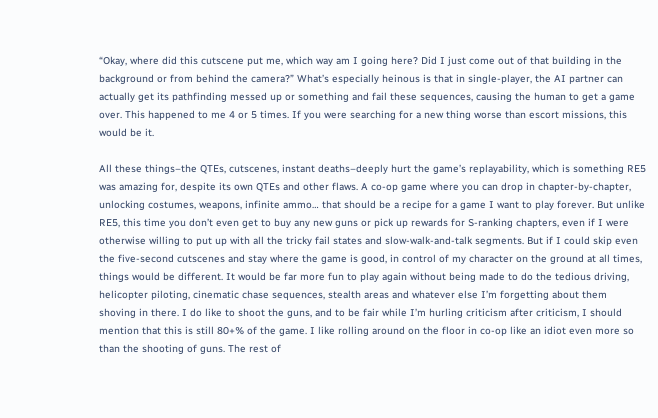“Okay, where did this cutscene put me, which way am I going here? Did I just come out of that building in the background or from behind the camera?” What’s especially heinous is that in single-player, the AI partner can actually get its pathfinding messed up or something and fail these sequences, causing the human to get a game over. This happened to me 4 or 5 times. If you were searching for a new thing worse than escort missions, this would be it.

All these things–the QTEs, cutscenes, instant deaths–deeply hurt the game’s replayability, which is something RE5 was amazing for, despite its own QTEs and other flaws. A co-op game where you can drop in chapter-by-chapter, unlocking costumes, weapons, infinite ammo… that should be a recipe for a game I want to play forever. But unlike RE5, this time you don’t even get to buy any new guns or pick up rewards for S-ranking chapters, even if I were otherwise willing to put up with all the tricky fail states and slow-walk-and-talk segments. But if I could skip even the five-second cutscenes and stay where the game is good, in control of my character on the ground at all times, things would be different. It would be far more fun to play again without being made to do the tedious driving, helicopter piloting, cinematic chase sequences, stealth areas and whatever else I’m forgetting about them shoving in there. I do like to shoot the guns, and to be fair while I’m hurling criticism after criticism, I should mention that this is still 80+% of the game. I like rolling around on the floor in co-op like an idiot even more so than the shooting of guns. The rest of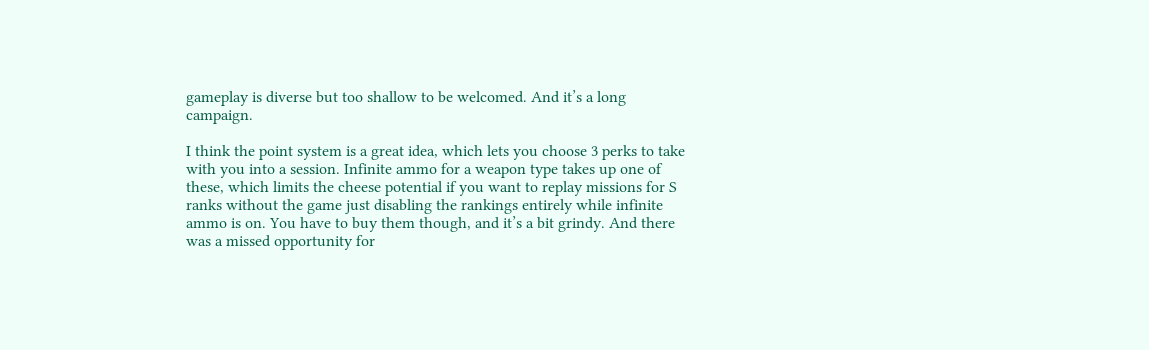gameplay is diverse but too shallow to be welcomed. And it’s a long campaign.

I think the point system is a great idea, which lets you choose 3 perks to take with you into a session. Infinite ammo for a weapon type takes up one of these, which limits the cheese potential if you want to replay missions for S ranks without the game just disabling the rankings entirely while infinite ammo is on. You have to buy them though, and it’s a bit grindy. And there was a missed opportunity for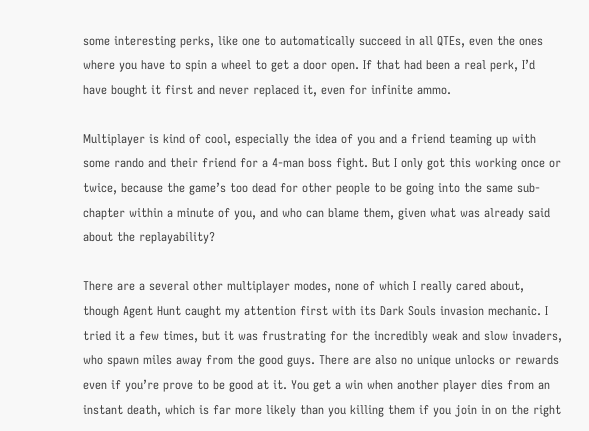some interesting perks, like one to automatically succeed in all QTEs, even the ones where you have to spin a wheel to get a door open. If that had been a real perk, I’d have bought it first and never replaced it, even for infinite ammo.

Multiplayer is kind of cool, especially the idea of you and a friend teaming up with some rando and their friend for a 4-man boss fight. But I only got this working once or twice, because the game’s too dead for other people to be going into the same sub-chapter within a minute of you, and who can blame them, given what was already said about the replayability?

There are a several other multiplayer modes, none of which I really cared about, though Agent Hunt caught my attention first with its Dark Souls invasion mechanic. I tried it a few times, but it was frustrating for the incredibly weak and slow invaders, who spawn miles away from the good guys. There are also no unique unlocks or rewards even if you’re prove to be good at it. You get a win when another player dies from an instant death, which is far more likely than you killing them if you join in on the right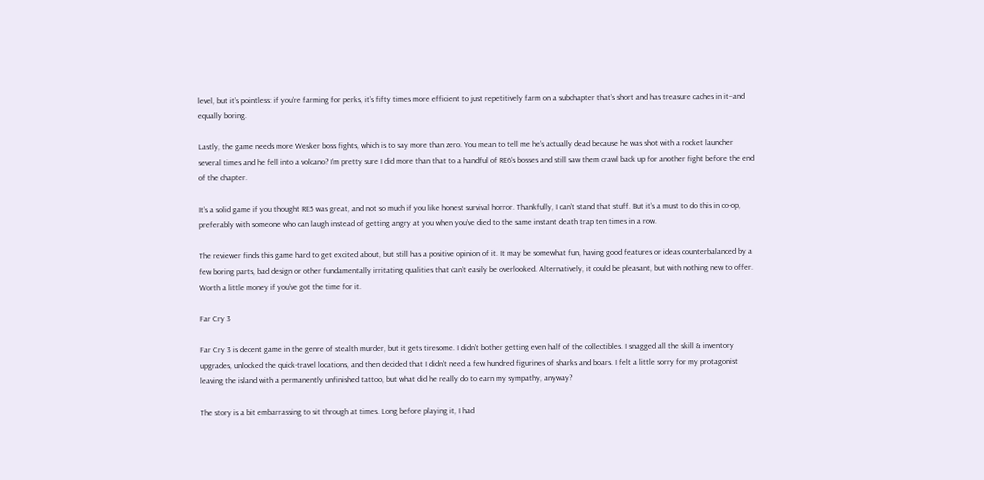level, but it’s pointless: if you’re farming for perks, it’s fifty times more efficient to just repetitively farm on a subchapter that’s short and has treasure caches in it–and equally boring.

Lastly, the game needs more Wesker boss fights, which is to say more than zero. You mean to tell me he’s actually dead because he was shot with a rocket launcher several times and he fell into a volcano? I’m pretty sure I did more than that to a handful of RE6’s bosses and still saw them crawl back up for another fight before the end of the chapter.

It’s a solid game if you thought RE5 was great, and not so much if you like honest survival horror. Thankfully, I can’t stand that stuff. But it’s a must to do this in co-op, preferably with someone who can laugh instead of getting angry at you when you’ve died to the same instant death trap ten times in a row.

The reviewer finds this game hard to get excited about, but still has a positive opinion of it. It may be somewhat fun, having good features or ideas counterbalanced by a few boring parts, bad design or other fundamentally irritating qualities that can’t easily be overlooked. Alternatively, it could be pleasant, but with nothing new to offer. Worth a little money if you’ve got the time for it.

Far Cry 3

Far Cry 3 is decent game in the genre of stealth murder, but it gets tiresome. I didn’t bother getting even half of the collectibles. I snagged all the skill & inventory upgrades, unlocked the quick-travel locations, and then decided that I didn’t need a few hundred figurines of sharks and boars. I felt a little sorry for my protagonist leaving the island with a permanently unfinished tattoo, but what did he really do to earn my sympathy, anyway?

The story is a bit embarrassing to sit through at times. Long before playing it, I had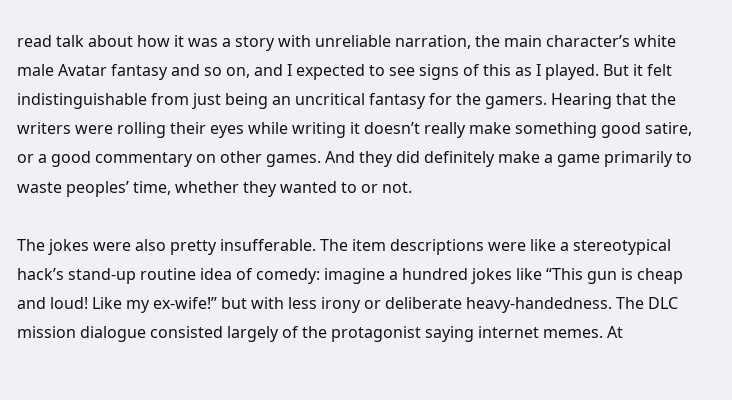read talk about how it was a story with unreliable narration, the main character’s white male Avatar fantasy and so on, and I expected to see signs of this as I played. But it felt indistinguishable from just being an uncritical fantasy for the gamers. Hearing that the writers were rolling their eyes while writing it doesn’t really make something good satire, or a good commentary on other games. And they did definitely make a game primarily to waste peoples’ time, whether they wanted to or not.

The jokes were also pretty insufferable. The item descriptions were like a stereotypical hack’s stand-up routine idea of comedy: imagine a hundred jokes like “This gun is cheap and loud! Like my ex-wife!” but with less irony or deliberate heavy-handedness. The DLC mission dialogue consisted largely of the protagonist saying internet memes. At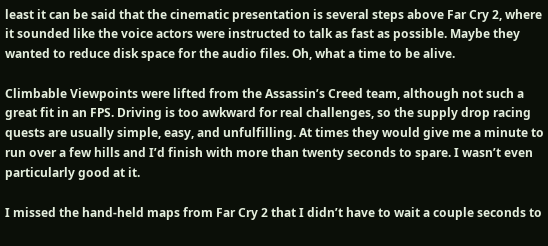least it can be said that the cinematic presentation is several steps above Far Cry 2, where it sounded like the voice actors were instructed to talk as fast as possible. Maybe they wanted to reduce disk space for the audio files. Oh, what a time to be alive.

Climbable Viewpoints were lifted from the Assassin’s Creed team, although not such a great fit in an FPS. Driving is too awkward for real challenges, so the supply drop racing quests are usually simple, easy, and unfulfilling. At times they would give me a minute to run over a few hills and I’d finish with more than twenty seconds to spare. I wasn’t even particularly good at it.

I missed the hand-held maps from Far Cry 2 that I didn’t have to wait a couple seconds to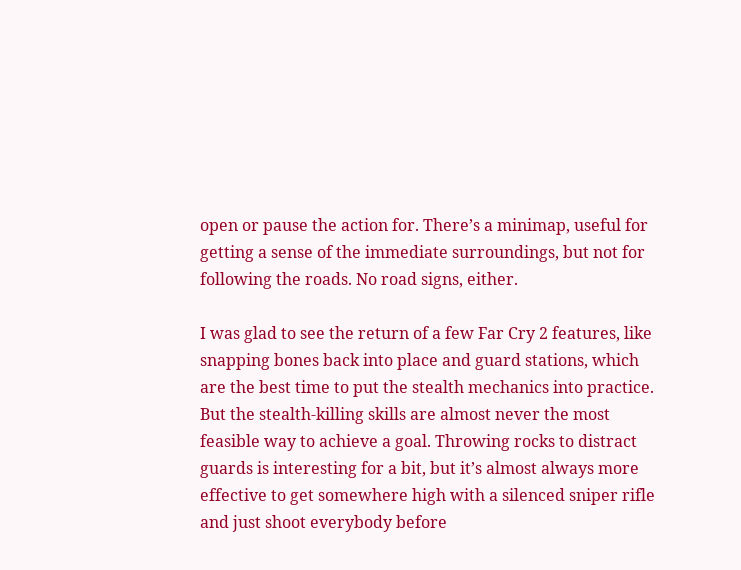open or pause the action for. There’s a minimap, useful for getting a sense of the immediate surroundings, but not for following the roads. No road signs, either.

I was glad to see the return of a few Far Cry 2 features, like snapping bones back into place and guard stations, which are the best time to put the stealth mechanics into practice. But the stealth-killing skills are almost never the most feasible way to achieve a goal. Throwing rocks to distract guards is interesting for a bit, but it’s almost always more effective to get somewhere high with a silenced sniper rifle and just shoot everybody before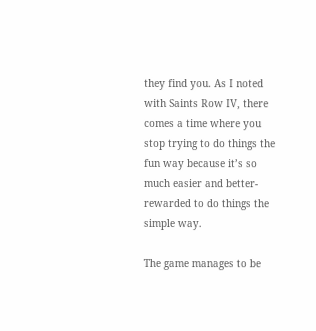they find you. As I noted with Saints Row IV, there comes a time where you stop trying to do things the fun way because it’s so much easier and better-rewarded to do things the simple way.

The game manages to be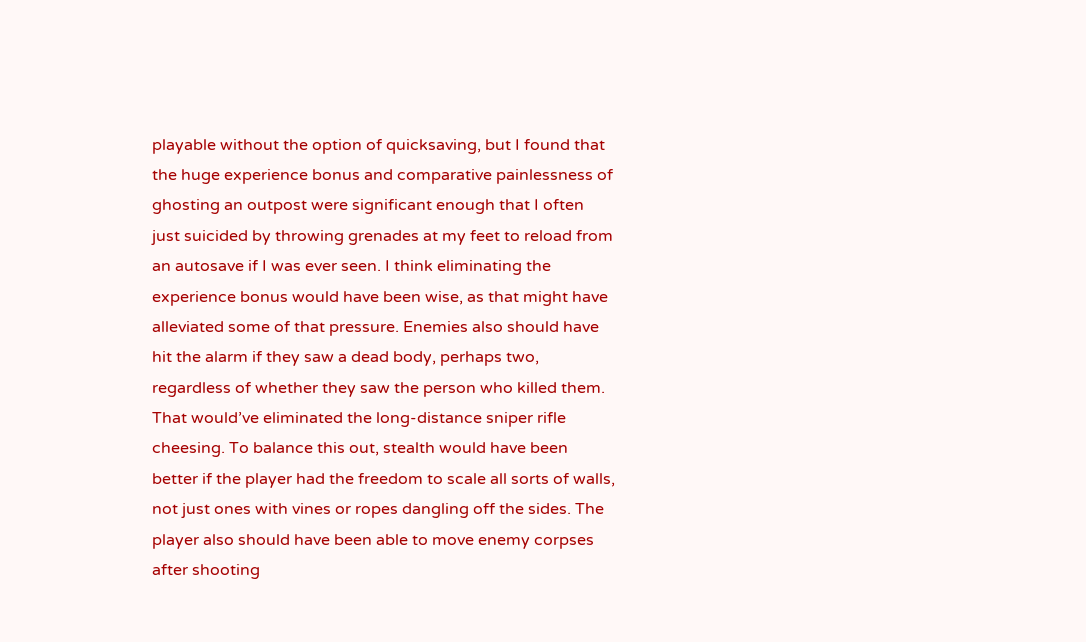playable without the option of quicksaving, but I found that the huge experience bonus and comparative painlessness of ghosting an outpost were significant enough that I often just suicided by throwing grenades at my feet to reload from an autosave if I was ever seen. I think eliminating the experience bonus would have been wise, as that might have alleviated some of that pressure. Enemies also should have hit the alarm if they saw a dead body, perhaps two, regardless of whether they saw the person who killed them. That would’ve eliminated the long-distance sniper rifle cheesing. To balance this out, stealth would have been better if the player had the freedom to scale all sorts of walls, not just ones with vines or ropes dangling off the sides. The player also should have been able to move enemy corpses after shooting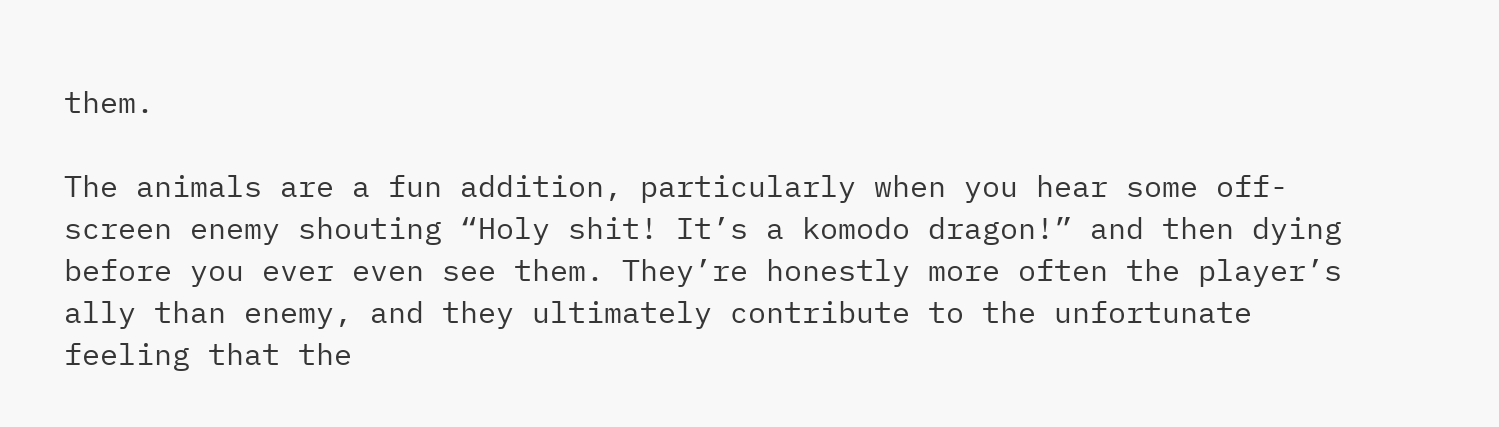them.

The animals are a fun addition, particularly when you hear some off-screen enemy shouting “Holy shit! It’s a komodo dragon!” and then dying before you ever even see them. They’re honestly more often the player’s ally than enemy, and they ultimately contribute to the unfortunate feeling that the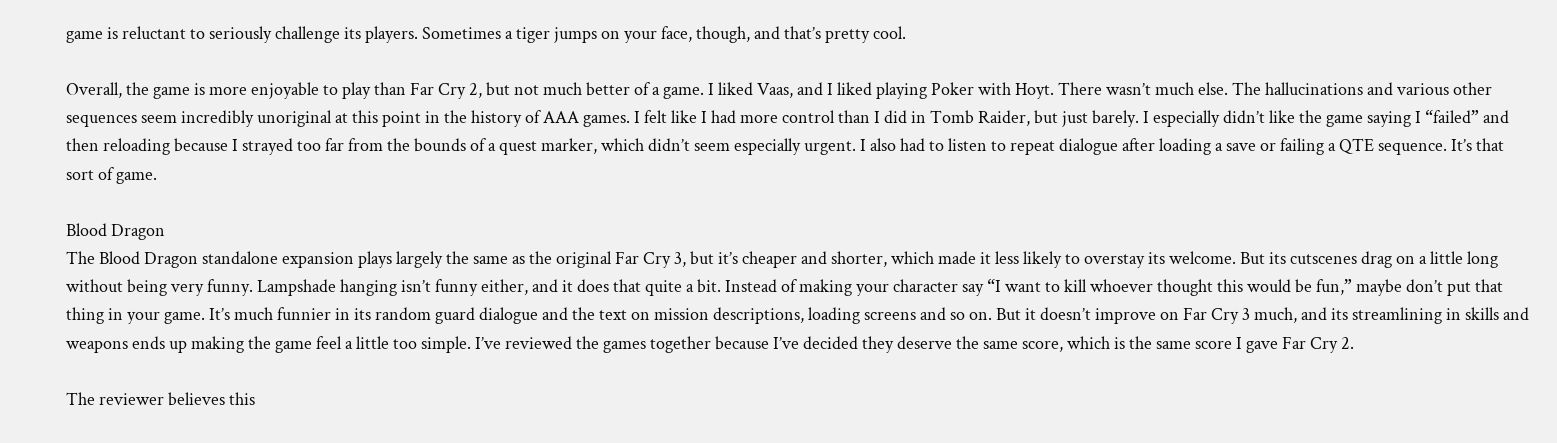game is reluctant to seriously challenge its players. Sometimes a tiger jumps on your face, though, and that’s pretty cool.

Overall, the game is more enjoyable to play than Far Cry 2, but not much better of a game. I liked Vaas, and I liked playing Poker with Hoyt. There wasn’t much else. The hallucinations and various other sequences seem incredibly unoriginal at this point in the history of AAA games. I felt like I had more control than I did in Tomb Raider, but just barely. I especially didn’t like the game saying I “failed” and then reloading because I strayed too far from the bounds of a quest marker, which didn’t seem especially urgent. I also had to listen to repeat dialogue after loading a save or failing a QTE sequence. It’s that sort of game.

Blood Dragon
The Blood Dragon standalone expansion plays largely the same as the original Far Cry 3, but it’s cheaper and shorter, which made it less likely to overstay its welcome. But its cutscenes drag on a little long without being very funny. Lampshade hanging isn’t funny either, and it does that quite a bit. Instead of making your character say “I want to kill whoever thought this would be fun,” maybe don’t put that thing in your game. It’s much funnier in its random guard dialogue and the text on mission descriptions, loading screens and so on. But it doesn’t improve on Far Cry 3 much, and its streamlining in skills and weapons ends up making the game feel a little too simple. I’ve reviewed the games together because I’ve decided they deserve the same score, which is the same score I gave Far Cry 2.

The reviewer believes this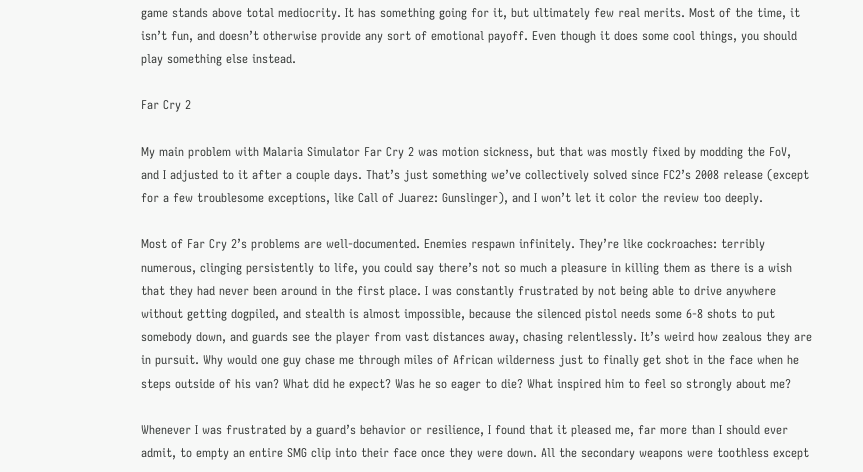game stands above total mediocrity. It has something going for it, but ultimately few real merits. Most of the time, it isn’t fun, and doesn’t otherwise provide any sort of emotional payoff. Even though it does some cool things, you should play something else instead.

Far Cry 2

My main problem with Malaria Simulator Far Cry 2 was motion sickness, but that was mostly fixed by modding the FoV, and I adjusted to it after a couple days. That’s just something we’ve collectively solved since FC2’s 2008 release (except for a few troublesome exceptions, like Call of Juarez: Gunslinger), and I won’t let it color the review too deeply.

Most of Far Cry 2’s problems are well-documented. Enemies respawn infinitely. They’re like cockroaches: terribly numerous, clinging persistently to life, you could say there’s not so much a pleasure in killing them as there is a wish that they had never been around in the first place. I was constantly frustrated by not being able to drive anywhere without getting dogpiled, and stealth is almost impossible, because the silenced pistol needs some 6-8 shots to put somebody down, and guards see the player from vast distances away, chasing relentlessly. It’s weird how zealous they are in pursuit. Why would one guy chase me through miles of African wilderness just to finally get shot in the face when he steps outside of his van? What did he expect? Was he so eager to die? What inspired him to feel so strongly about me?

Whenever I was frustrated by a guard’s behavior or resilience, I found that it pleased me, far more than I should ever admit, to empty an entire SMG clip into their face once they were down. All the secondary weapons were toothless except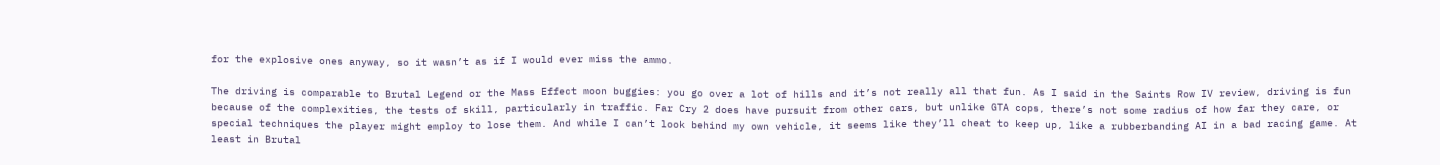for the explosive ones anyway, so it wasn’t as if I would ever miss the ammo.

The driving is comparable to Brutal Legend or the Mass Effect moon buggies: you go over a lot of hills and it’s not really all that fun. As I said in the Saints Row IV review, driving is fun because of the complexities, the tests of skill, particularly in traffic. Far Cry 2 does have pursuit from other cars, but unlike GTA cops, there’s not some radius of how far they care, or special techniques the player might employ to lose them. And while I can’t look behind my own vehicle, it seems like they’ll cheat to keep up, like a rubberbanding AI in a bad racing game. At least in Brutal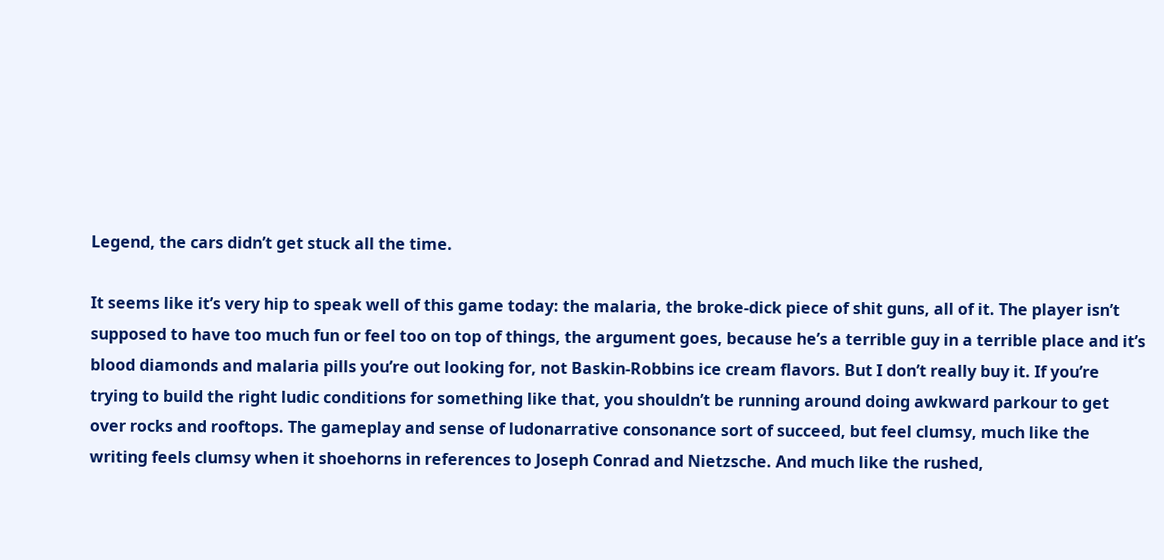Legend, the cars didn’t get stuck all the time.

It seems like it’s very hip to speak well of this game today: the malaria, the broke-dick piece of shit guns, all of it. The player isn’t supposed to have too much fun or feel too on top of things, the argument goes, because he’s a terrible guy in a terrible place and it’s blood diamonds and malaria pills you’re out looking for, not Baskin-Robbins ice cream flavors. But I don’t really buy it. If you’re trying to build the right ludic conditions for something like that, you shouldn’t be running around doing awkward parkour to get over rocks and rooftops. The gameplay and sense of ludonarrative consonance sort of succeed, but feel clumsy, much like the writing feels clumsy when it shoehorns in references to Joseph Conrad and Nietzsche. And much like the rushed,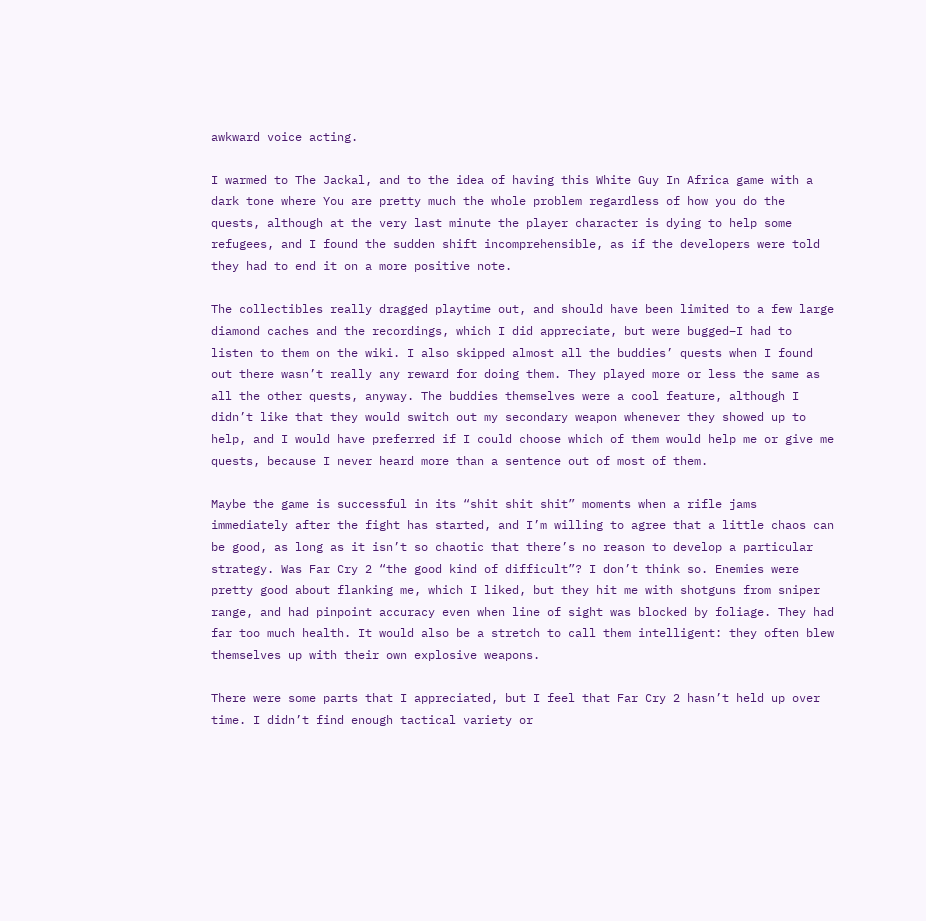awkward voice acting.

I warmed to The Jackal, and to the idea of having this White Guy In Africa game with a dark tone where You are pretty much the whole problem regardless of how you do the quests, although at the very last minute the player character is dying to help some refugees, and I found the sudden shift incomprehensible, as if the developers were told they had to end it on a more positive note.

The collectibles really dragged playtime out, and should have been limited to a few large diamond caches and the recordings, which I did appreciate, but were bugged–I had to listen to them on the wiki. I also skipped almost all the buddies’ quests when I found out there wasn’t really any reward for doing them. They played more or less the same as all the other quests, anyway. The buddies themselves were a cool feature, although I didn’t like that they would switch out my secondary weapon whenever they showed up to help, and I would have preferred if I could choose which of them would help me or give me quests, because I never heard more than a sentence out of most of them.

Maybe the game is successful in its “shit shit shit” moments when a rifle jams immediately after the fight has started, and I’m willing to agree that a little chaos can be good, as long as it isn’t so chaotic that there’s no reason to develop a particular strategy. Was Far Cry 2 “the good kind of difficult”? I don’t think so. Enemies were pretty good about flanking me, which I liked, but they hit me with shotguns from sniper range, and had pinpoint accuracy even when line of sight was blocked by foliage. They had far too much health. It would also be a stretch to call them intelligent: they often blew themselves up with their own explosive weapons.

There were some parts that I appreciated, but I feel that Far Cry 2 hasn’t held up over time. I didn’t find enough tactical variety or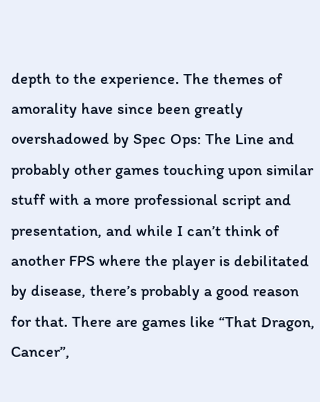depth to the experience. The themes of amorality have since been greatly overshadowed by Spec Ops: The Line and probably other games touching upon similar stuff with a more professional script and presentation, and while I can’t think of another FPS where the player is debilitated by disease, there’s probably a good reason for that. There are games like “That Dragon, Cancer”,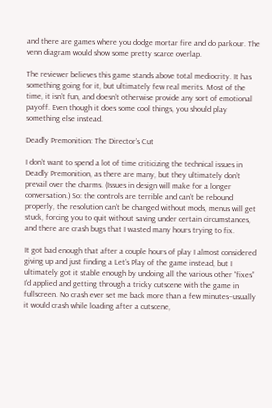and there are games where you dodge mortar fire and do parkour. The venn diagram would show some pretty scarce overlap.

The reviewer believes this game stands above total mediocrity. It has something going for it, but ultimately few real merits. Most of the time, it isn’t fun, and doesn’t otherwise provide any sort of emotional payoff. Even though it does some cool things, you should play something else instead.

Deadly Premonition: The Director’s Cut

I don’t want to spend a lot of time criticizing the technical issues in Deadly Premonition, as there are many, but they ultimately don’t prevail over the charms. (Issues in design will make for a longer conversation.) So: the controls are terrible and can’t be rebound properly, the resolution can’t be changed without mods, menus will get stuck, forcing you to quit without saving under certain circumstances, and there are crash bugs that I wasted many hours trying to fix.

It got bad enough that after a couple hours of play I almost considered giving up and just finding a Let’s Play of the game instead, but I ultimately got it stable enough by undoing all the various other “fixes” I’d applied and getting through a tricky cutscene with the game in fullscreen. No crash ever set me back more than a few minutes–usually it would crash while loading after a cutscene,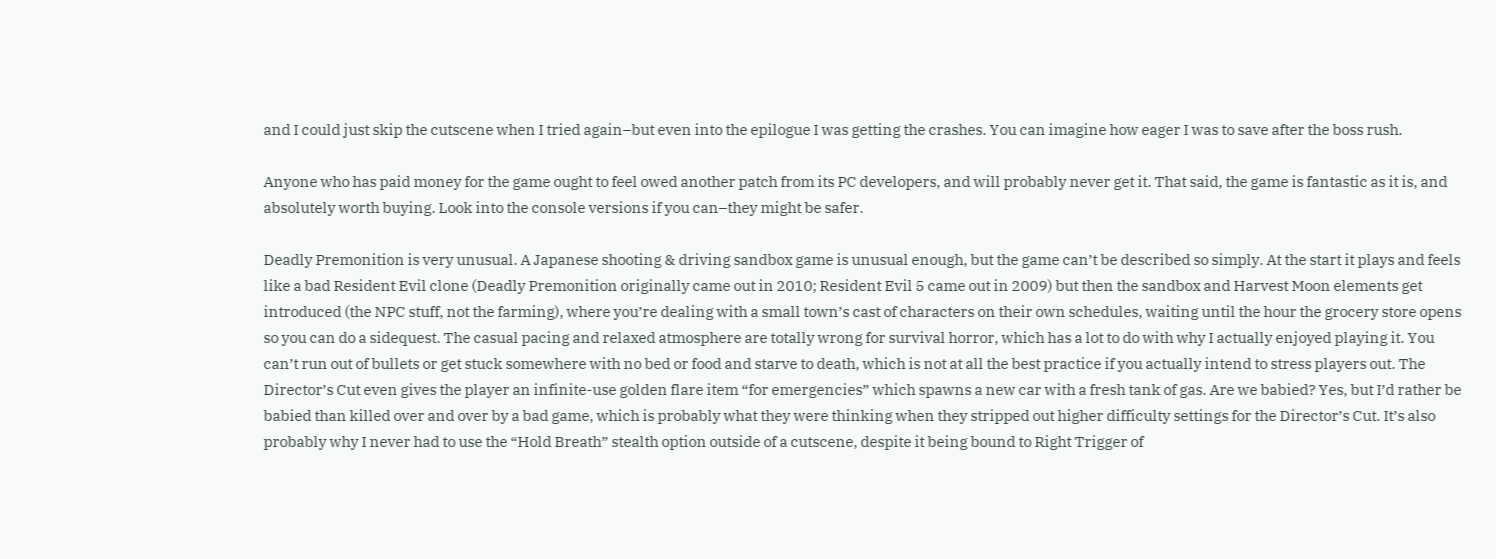and I could just skip the cutscene when I tried again–but even into the epilogue I was getting the crashes. You can imagine how eager I was to save after the boss rush.

Anyone who has paid money for the game ought to feel owed another patch from its PC developers, and will probably never get it. That said, the game is fantastic as it is, and absolutely worth buying. Look into the console versions if you can–they might be safer.

Deadly Premonition is very unusual. A Japanese shooting & driving sandbox game is unusual enough, but the game can’t be described so simply. At the start it plays and feels like a bad Resident Evil clone (Deadly Premonition originally came out in 2010; Resident Evil 5 came out in 2009) but then the sandbox and Harvest Moon elements get introduced (the NPC stuff, not the farming), where you’re dealing with a small town’s cast of characters on their own schedules, waiting until the hour the grocery store opens so you can do a sidequest. The casual pacing and relaxed atmosphere are totally wrong for survival horror, which has a lot to do with why I actually enjoyed playing it. You can’t run out of bullets or get stuck somewhere with no bed or food and starve to death, which is not at all the best practice if you actually intend to stress players out. The Director’s Cut even gives the player an infinite-use golden flare item “for emergencies” which spawns a new car with a fresh tank of gas. Are we babied? Yes, but I’d rather be babied than killed over and over by a bad game, which is probably what they were thinking when they stripped out higher difficulty settings for the Director’s Cut. It’s also probably why I never had to use the “Hold Breath” stealth option outside of a cutscene, despite it being bound to Right Trigger of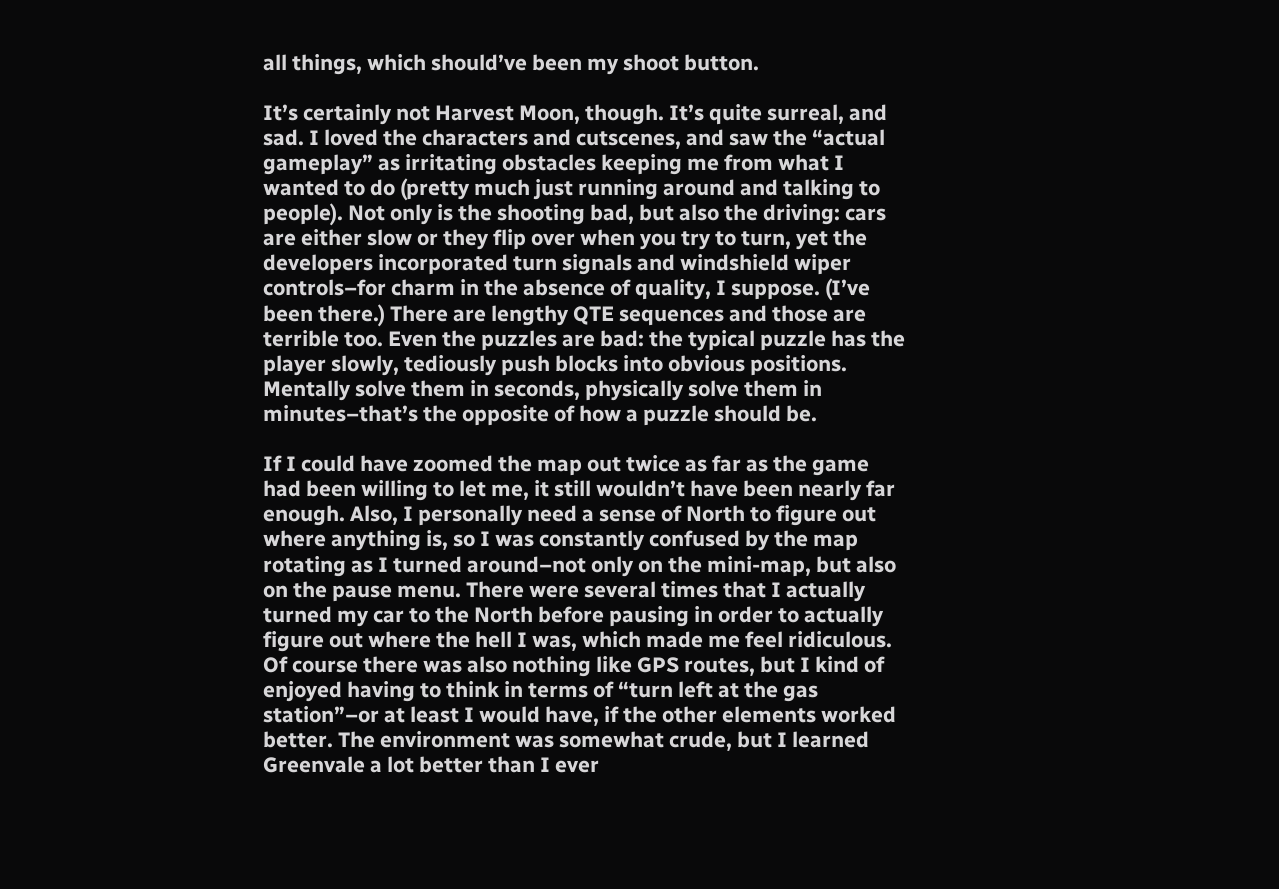all things, which should’ve been my shoot button.

It’s certainly not Harvest Moon, though. It’s quite surreal, and sad. I loved the characters and cutscenes, and saw the “actual gameplay” as irritating obstacles keeping me from what I wanted to do (pretty much just running around and talking to people). Not only is the shooting bad, but also the driving: cars are either slow or they flip over when you try to turn, yet the developers incorporated turn signals and windshield wiper controls–for charm in the absence of quality, I suppose. (I’ve been there.) There are lengthy QTE sequences and those are terrible too. Even the puzzles are bad: the typical puzzle has the player slowly, tediously push blocks into obvious positions. Mentally solve them in seconds, physically solve them in minutes–that’s the opposite of how a puzzle should be.

If I could have zoomed the map out twice as far as the game had been willing to let me, it still wouldn’t have been nearly far enough. Also, I personally need a sense of North to figure out where anything is, so I was constantly confused by the map rotating as I turned around–not only on the mini-map, but also on the pause menu. There were several times that I actually turned my car to the North before pausing in order to actually figure out where the hell I was, which made me feel ridiculous. Of course there was also nothing like GPS routes, but I kind of enjoyed having to think in terms of “turn left at the gas station”–or at least I would have, if the other elements worked better. The environment was somewhat crude, but I learned Greenvale a lot better than I ever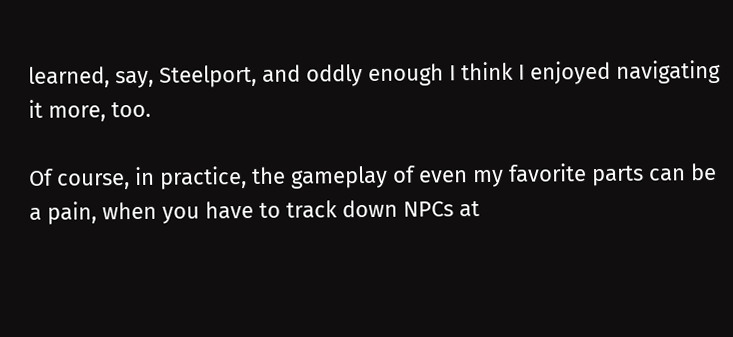learned, say, Steelport, and oddly enough I think I enjoyed navigating it more, too.

Of course, in practice, the gameplay of even my favorite parts can be a pain, when you have to track down NPCs at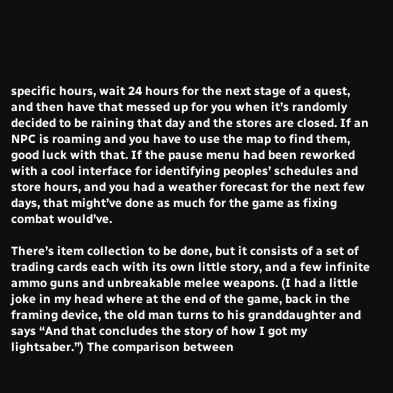specific hours, wait 24 hours for the next stage of a quest, and then have that messed up for you when it’s randomly decided to be raining that day and the stores are closed. If an NPC is roaming and you have to use the map to find them, good luck with that. If the pause menu had been reworked with a cool interface for identifying peoples’ schedules and store hours, and you had a weather forecast for the next few days, that might’ve done as much for the game as fixing combat would’ve.

There’s item collection to be done, but it consists of a set of trading cards each with its own little story, and a few infinite ammo guns and unbreakable melee weapons. (I had a little joke in my head where at the end of the game, back in the framing device, the old man turns to his granddaughter and says “And that concludes the story of how I got my lightsaber.”) The comparison between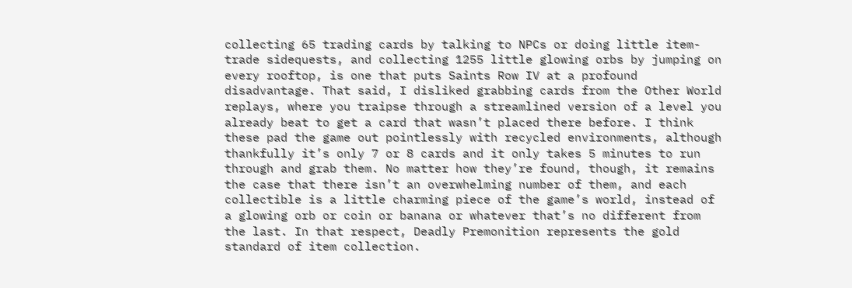collecting 65 trading cards by talking to NPCs or doing little item-trade sidequests, and collecting 1255 little glowing orbs by jumping on every rooftop, is one that puts Saints Row IV at a profound disadvantage. That said, I disliked grabbing cards from the Other World replays, where you traipse through a streamlined version of a level you already beat to get a card that wasn’t placed there before. I think these pad the game out pointlessly with recycled environments, although thankfully it’s only 7 or 8 cards and it only takes 5 minutes to run through and grab them. No matter how they’re found, though, it remains the case that there isn’t an overwhelming number of them, and each collectible is a little charming piece of the game’s world, instead of a glowing orb or coin or banana or whatever that’s no different from the last. In that respect, Deadly Premonition represents the gold standard of item collection.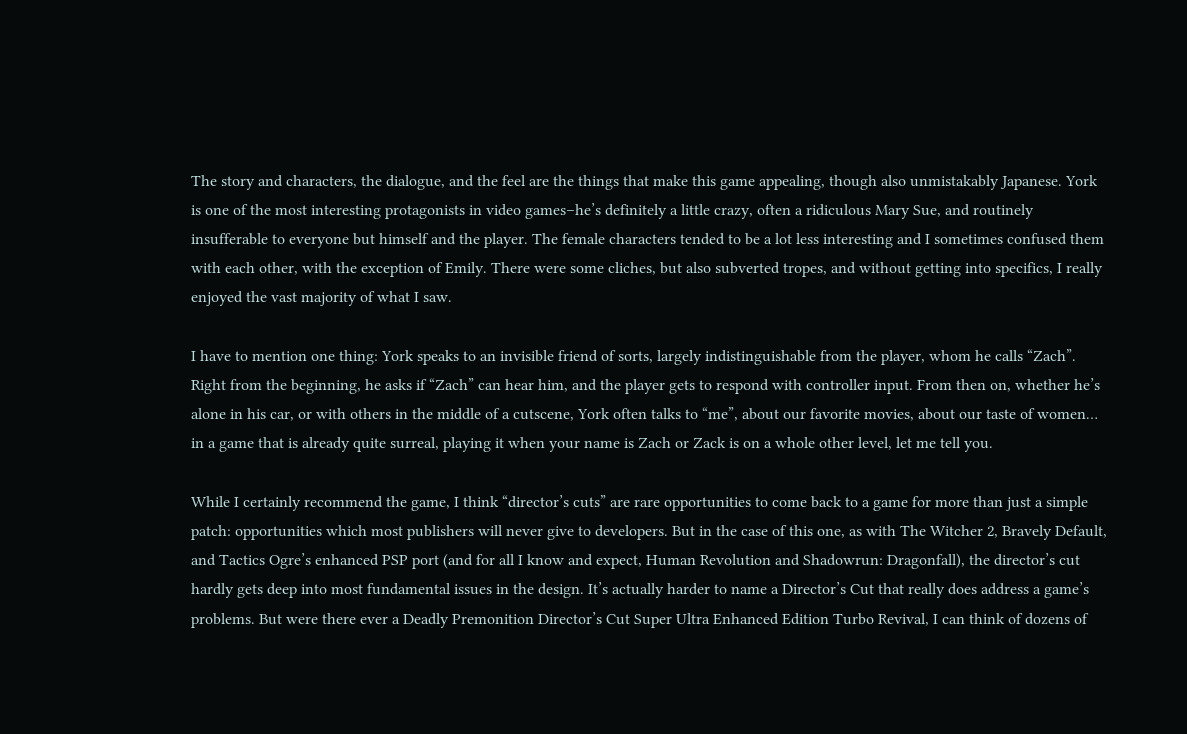The story and characters, the dialogue, and the feel are the things that make this game appealing, though also unmistakably Japanese. York is one of the most interesting protagonists in video games–he’s definitely a little crazy, often a ridiculous Mary Sue, and routinely insufferable to everyone but himself and the player. The female characters tended to be a lot less interesting and I sometimes confused them with each other, with the exception of Emily. There were some cliches, but also subverted tropes, and without getting into specifics, I really enjoyed the vast majority of what I saw.

I have to mention one thing: York speaks to an invisible friend of sorts, largely indistinguishable from the player, whom he calls “Zach”. Right from the beginning, he asks if “Zach” can hear him, and the player gets to respond with controller input. From then on, whether he’s alone in his car, or with others in the middle of a cutscene, York often talks to “me”, about our favorite movies, about our taste of women… in a game that is already quite surreal, playing it when your name is Zach or Zack is on a whole other level, let me tell you.

While I certainly recommend the game, I think “director’s cuts” are rare opportunities to come back to a game for more than just a simple patch: opportunities which most publishers will never give to developers. But in the case of this one, as with The Witcher 2, Bravely Default, and Tactics Ogre’s enhanced PSP port (and for all I know and expect, Human Revolution and Shadowrun: Dragonfall), the director’s cut hardly gets deep into most fundamental issues in the design. It’s actually harder to name a Director’s Cut that really does address a game’s problems. But were there ever a Deadly Premonition Director’s Cut Super Ultra Enhanced Edition Turbo Revival, I can think of dozens of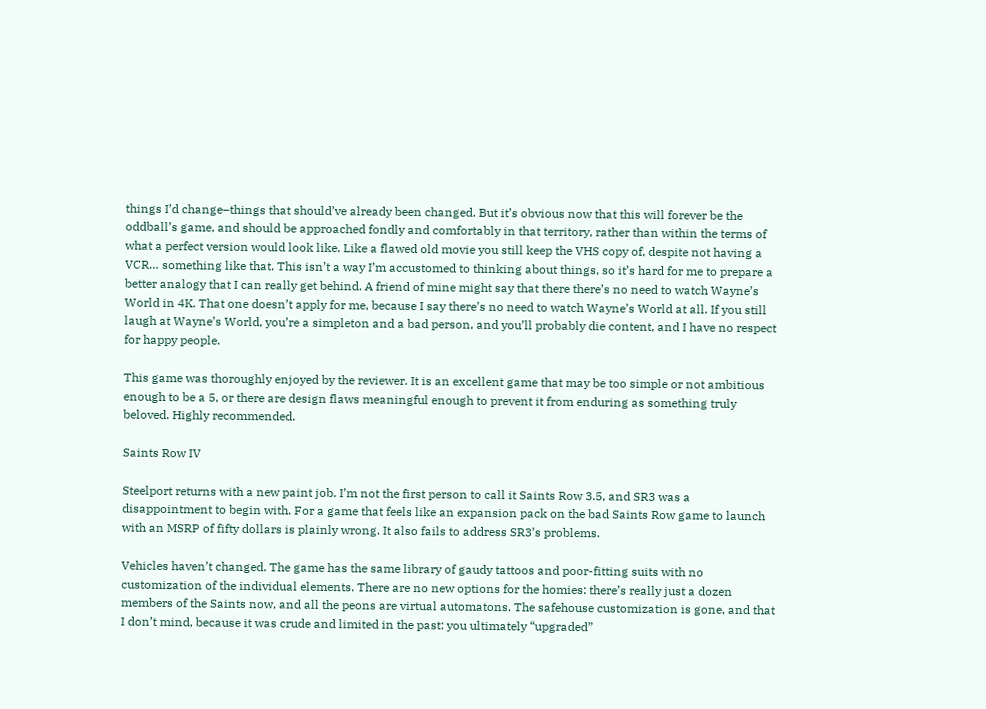things I’d change–things that should’ve already been changed. But it’s obvious now that this will forever be the oddball’s game, and should be approached fondly and comfortably in that territory, rather than within the terms of what a perfect version would look like. Like a flawed old movie you still keep the VHS copy of, despite not having a VCR… something like that. This isn’t a way I’m accustomed to thinking about things, so it’s hard for me to prepare a better analogy that I can really get behind. A friend of mine might say that there there’s no need to watch Wayne’s World in 4K. That one doesn’t apply for me, because I say there’s no need to watch Wayne’s World at all. If you still laugh at Wayne’s World, you’re a simpleton and a bad person, and you’ll probably die content, and I have no respect for happy people.

This game was thoroughly enjoyed by the reviewer. It is an excellent game that may be too simple or not ambitious enough to be a 5, or there are design flaws meaningful enough to prevent it from enduring as something truly beloved. Highly recommended.

Saints Row IV

Steelport returns with a new paint job. I’m not the first person to call it Saints Row 3.5, and SR3 was a disappointment to begin with. For a game that feels like an expansion pack on the bad Saints Row game to launch with an MSRP of fifty dollars is plainly wrong. It also fails to address SR3’s problems.

Vehicles haven’t changed. The game has the same library of gaudy tattoos and poor-fitting suits with no customization of the individual elements. There are no new options for the homies: there’s really just a dozen members of the Saints now, and all the peons are virtual automatons. The safehouse customization is gone, and that I don’t mind, because it was crude and limited in the past: you ultimately “upgraded”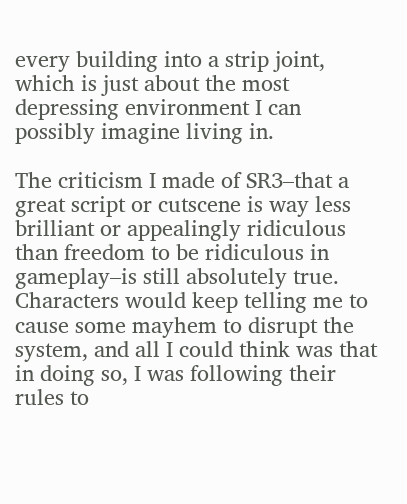every building into a strip joint, which is just about the most depressing environment I can possibly imagine living in.

The criticism I made of SR3–that a great script or cutscene is way less brilliant or appealingly ridiculous than freedom to be ridiculous in gameplay–is still absolutely true. Characters would keep telling me to cause some mayhem to disrupt the system, and all I could think was that in doing so, I was following their rules to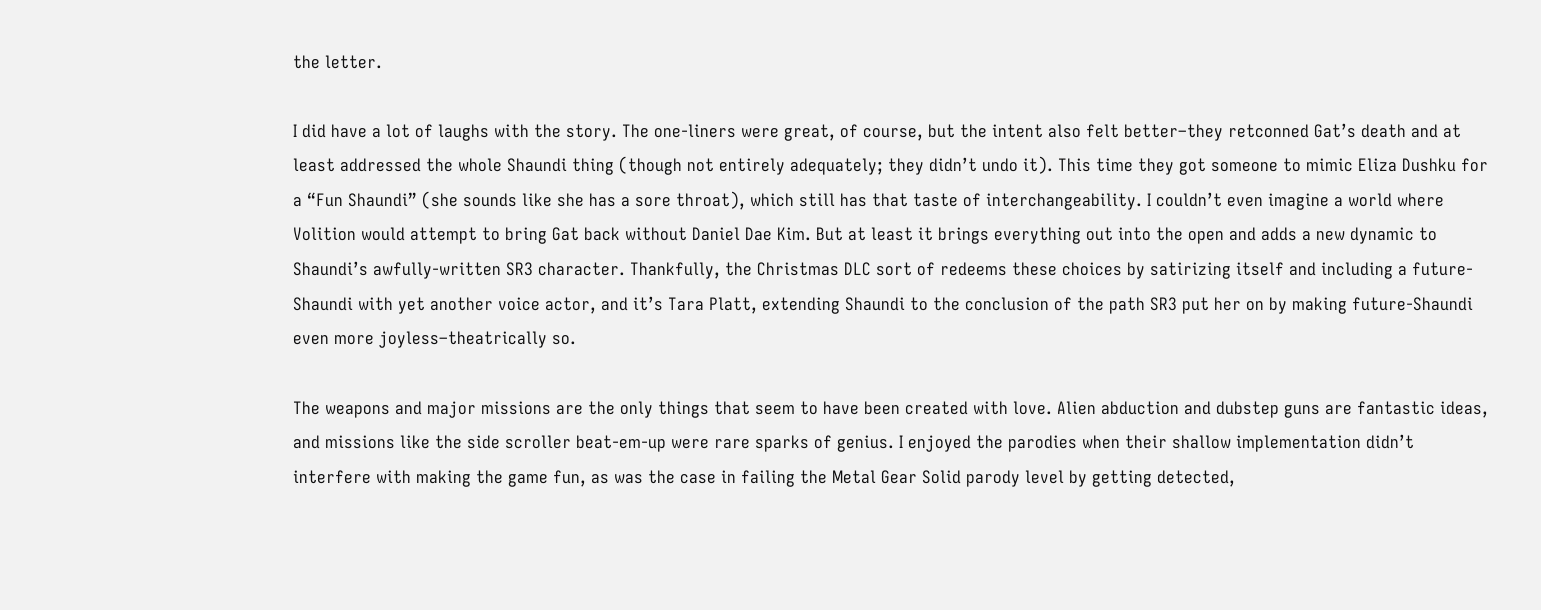the letter.

I did have a lot of laughs with the story. The one-liners were great, of course, but the intent also felt better–they retconned Gat’s death and at least addressed the whole Shaundi thing (though not entirely adequately; they didn’t undo it). This time they got someone to mimic Eliza Dushku for a “Fun Shaundi” (she sounds like she has a sore throat), which still has that taste of interchangeability. I couldn’t even imagine a world where Volition would attempt to bring Gat back without Daniel Dae Kim. But at least it brings everything out into the open and adds a new dynamic to Shaundi’s awfully-written SR3 character. Thankfully, the Christmas DLC sort of redeems these choices by satirizing itself and including a future-Shaundi with yet another voice actor, and it’s Tara Platt, extending Shaundi to the conclusion of the path SR3 put her on by making future-Shaundi even more joyless–theatrically so.

The weapons and major missions are the only things that seem to have been created with love. Alien abduction and dubstep guns are fantastic ideas, and missions like the side scroller beat-em-up were rare sparks of genius. I enjoyed the parodies when their shallow implementation didn’t interfere with making the game fun, as was the case in failing the Metal Gear Solid parody level by getting detected,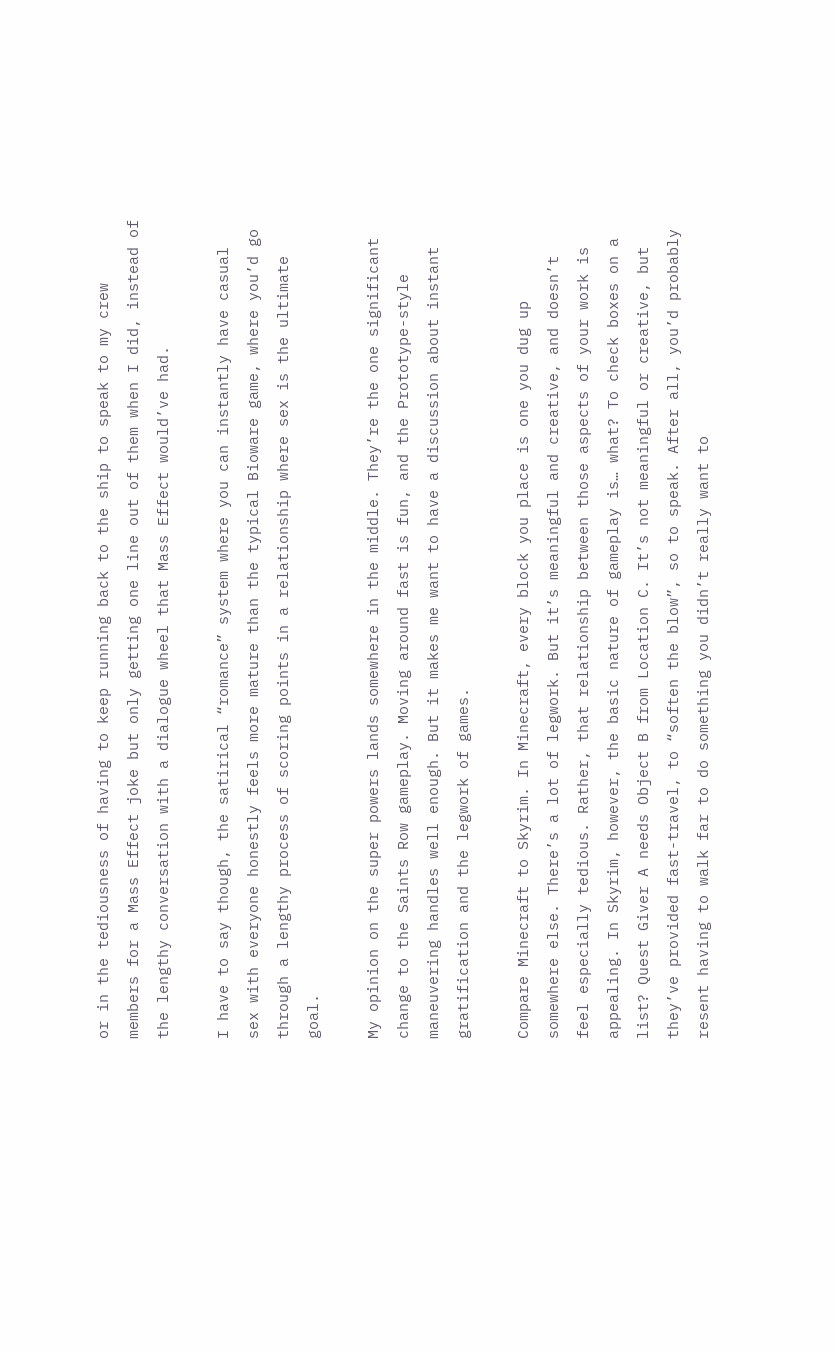or in the tediousness of having to keep running back to the ship to speak to my crew members for a Mass Effect joke but only getting one line out of them when I did, instead of the lengthy conversation with a dialogue wheel that Mass Effect would’ve had.

I have to say though, the satirical “romance” system where you can instantly have casual sex with everyone honestly feels more mature than the typical Bioware game, where you’d go through a lengthy process of scoring points in a relationship where sex is the ultimate goal.

My opinion on the super powers lands somewhere in the middle. They’re the one significant change to the Saints Row gameplay. Moving around fast is fun, and the Prototype-style maneuvering handles well enough. But it makes me want to have a discussion about instant gratification and the legwork of games.

Compare Minecraft to Skyrim. In Minecraft, every block you place is one you dug up somewhere else. There’s a lot of legwork. But it’s meaningful and creative, and doesn’t feel especially tedious. Rather, that relationship between those aspects of your work is appealing. In Skyrim, however, the basic nature of gameplay is… what? To check boxes on a list? Quest Giver A needs Object B from Location C. It’s not meaningful or creative, but they’ve provided fast-travel, to “soften the blow”, so to speak. After all, you’d probably resent having to walk far to do something you didn’t really want to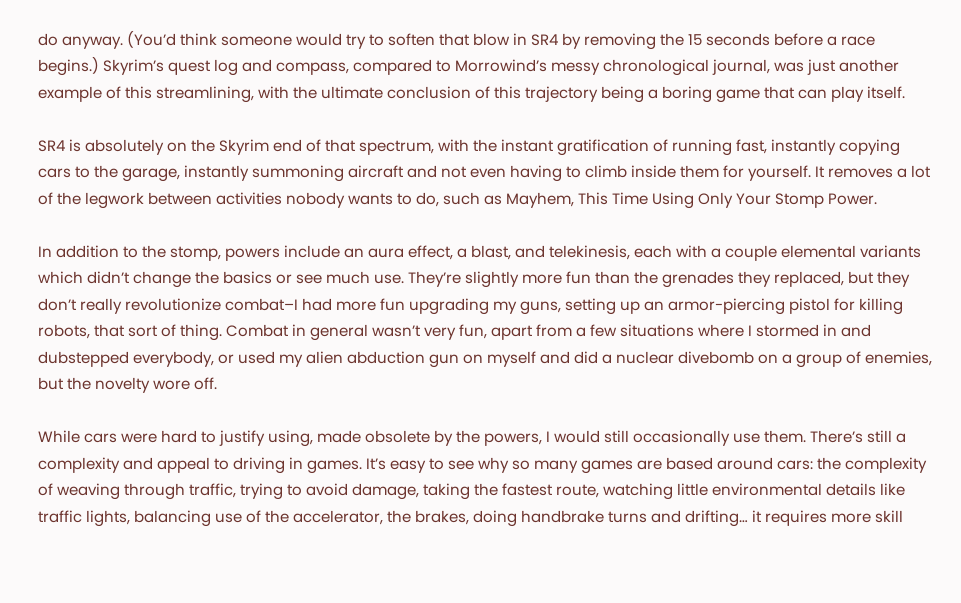do anyway. (You’d think someone would try to soften that blow in SR4 by removing the 15 seconds before a race begins.) Skyrim’s quest log and compass, compared to Morrowind’s messy chronological journal, was just another example of this streamlining, with the ultimate conclusion of this trajectory being a boring game that can play itself.

SR4 is absolutely on the Skyrim end of that spectrum, with the instant gratification of running fast, instantly copying cars to the garage, instantly summoning aircraft and not even having to climb inside them for yourself. It removes a lot of the legwork between activities nobody wants to do, such as Mayhem, This Time Using Only Your Stomp Power.

In addition to the stomp, powers include an aura effect, a blast, and telekinesis, each with a couple elemental variants which didn’t change the basics or see much use. They’re slightly more fun than the grenades they replaced, but they don’t really revolutionize combat–I had more fun upgrading my guns, setting up an armor-piercing pistol for killing robots, that sort of thing. Combat in general wasn’t very fun, apart from a few situations where I stormed in and dubstepped everybody, or used my alien abduction gun on myself and did a nuclear divebomb on a group of enemies, but the novelty wore off.

While cars were hard to justify using, made obsolete by the powers, I would still occasionally use them. There’s still a complexity and appeal to driving in games. It’s easy to see why so many games are based around cars: the complexity of weaving through traffic, trying to avoid damage, taking the fastest route, watching little environmental details like traffic lights, balancing use of the accelerator, the brakes, doing handbrake turns and drifting… it requires more skill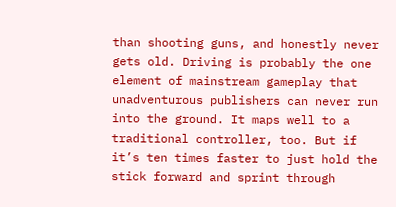than shooting guns, and honestly never gets old. Driving is probably the one element of mainstream gameplay that unadventurous publishers can never run into the ground. It maps well to a traditional controller, too. But if it’s ten times faster to just hold the stick forward and sprint through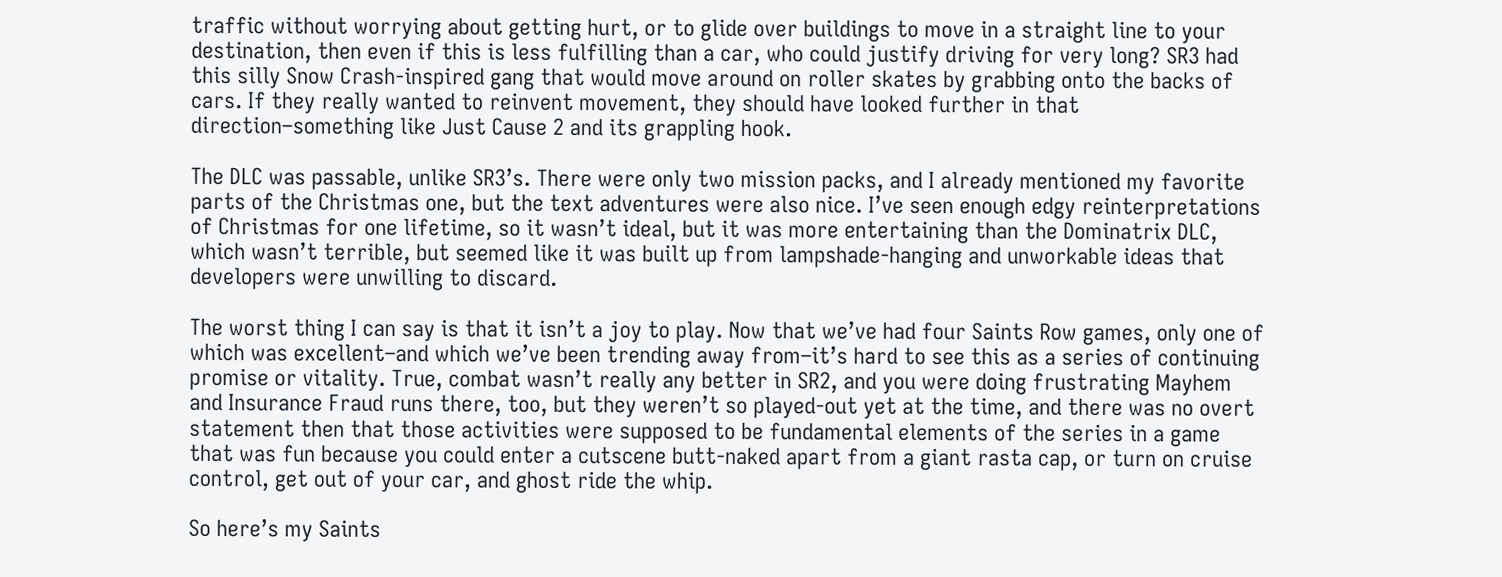traffic without worrying about getting hurt, or to glide over buildings to move in a straight line to your destination, then even if this is less fulfilling than a car, who could justify driving for very long? SR3 had this silly Snow Crash-inspired gang that would move around on roller skates by grabbing onto the backs of cars. If they really wanted to reinvent movement, they should have looked further in that direction–something like Just Cause 2 and its grappling hook.

The DLC was passable, unlike SR3’s. There were only two mission packs, and I already mentioned my favorite parts of the Christmas one, but the text adventures were also nice. I’ve seen enough edgy reinterpretations of Christmas for one lifetime, so it wasn’t ideal, but it was more entertaining than the Dominatrix DLC, which wasn’t terrible, but seemed like it was built up from lampshade-hanging and unworkable ideas that developers were unwilling to discard.

The worst thing I can say is that it isn’t a joy to play. Now that we’ve had four Saints Row games, only one of which was excellent–and which we’ve been trending away from–it’s hard to see this as a series of continuing promise or vitality. True, combat wasn’t really any better in SR2, and you were doing frustrating Mayhem and Insurance Fraud runs there, too, but they weren’t so played-out yet at the time, and there was no overt statement then that those activities were supposed to be fundamental elements of the series in a game that was fun because you could enter a cutscene butt-naked apart from a giant rasta cap, or turn on cruise control, get out of your car, and ghost ride the whip.

So here’s my Saints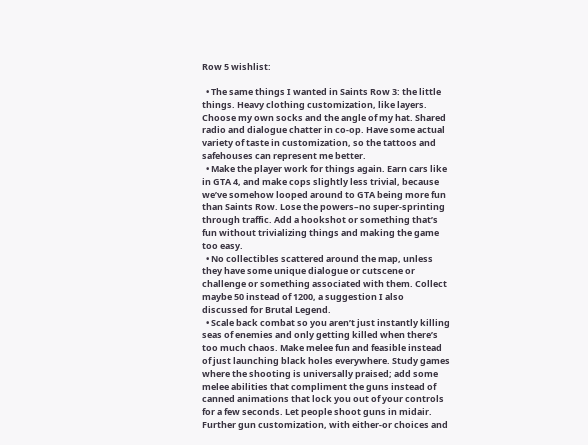Row 5 wishlist:

  • The same things I wanted in Saints Row 3: the little things. Heavy clothing customization, like layers. Choose my own socks and the angle of my hat. Shared radio and dialogue chatter in co-op. Have some actual variety of taste in customization, so the tattoos and safehouses can represent me better.
  • Make the player work for things again. Earn cars like in GTA 4, and make cops slightly less trivial, because we’ve somehow looped around to GTA being more fun than Saints Row. Lose the powers–no super-sprinting through traffic. Add a hookshot or something that’s fun without trivializing things and making the game too easy.
  • No collectibles scattered around the map, unless they have some unique dialogue or cutscene or challenge or something associated with them. Collect maybe 50 instead of 1200, a suggestion I also discussed for Brutal Legend.
  • Scale back combat so you aren’t just instantly killing seas of enemies and only getting killed when there’s too much chaos. Make melee fun and feasible instead of just launching black holes everywhere. Study games where the shooting is universally praised; add some melee abilities that compliment the guns instead of canned animations that lock you out of your controls for a few seconds. Let people shoot guns in midair. Further gun customization, with either-or choices and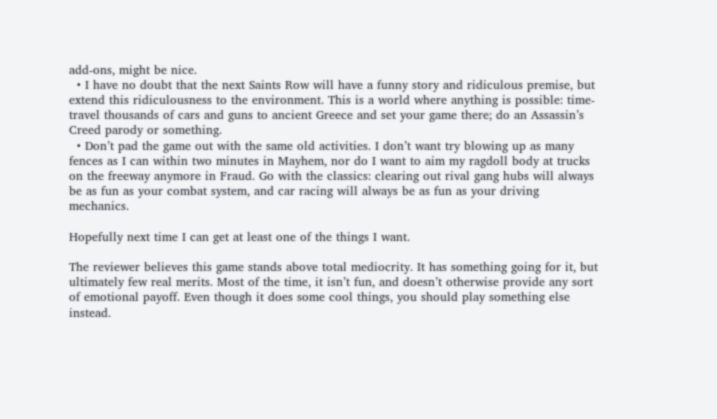add-ons, might be nice.
  • I have no doubt that the next Saints Row will have a funny story and ridiculous premise, but extend this ridiculousness to the environment. This is a world where anything is possible: time-travel thousands of cars and guns to ancient Greece and set your game there; do an Assassin’s Creed parody or something.
  • Don’t pad the game out with the same old activities. I don’t want try blowing up as many fences as I can within two minutes in Mayhem, nor do I want to aim my ragdoll body at trucks on the freeway anymore in Fraud. Go with the classics: clearing out rival gang hubs will always be as fun as your combat system, and car racing will always be as fun as your driving mechanics.

Hopefully next time I can get at least one of the things I want.

The reviewer believes this game stands above total mediocrity. It has something going for it, but ultimately few real merits. Most of the time, it isn’t fun, and doesn’t otherwise provide any sort of emotional payoff. Even though it does some cool things, you should play something else instead.